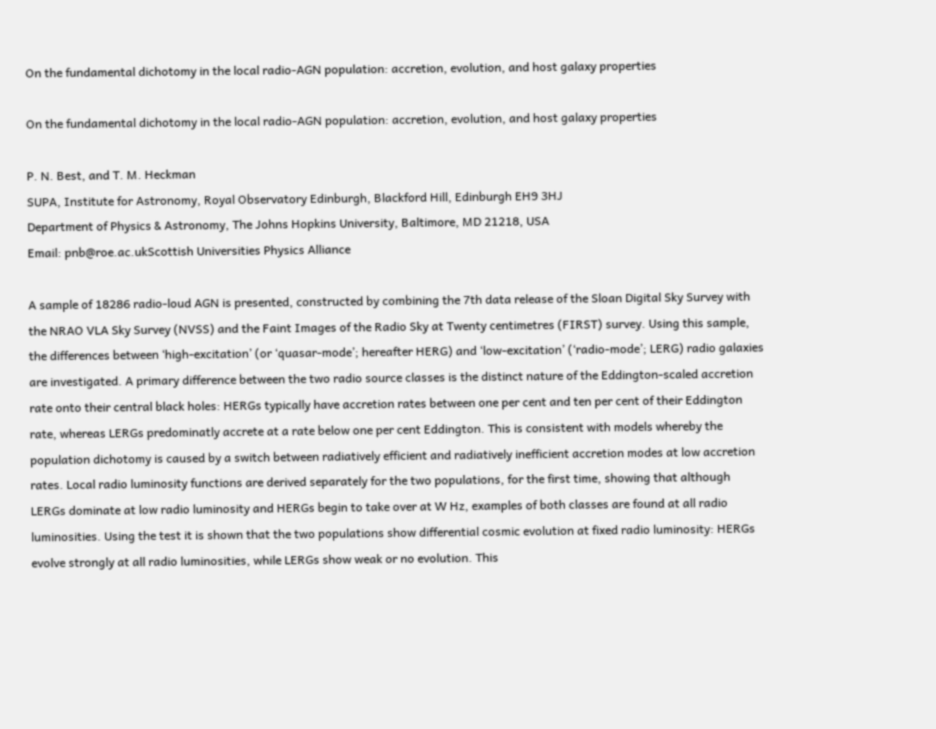On the fundamental dichotomy in the local radio-AGN population: accretion, evolution, and host galaxy properties

On the fundamental dichotomy in the local radio-AGN population: accretion, evolution, and host galaxy properties

P. N. Best, and T. M. Heckman
SUPA, Institute for Astronomy, Royal Observatory Edinburgh, Blackford Hill, Edinburgh EH9 3HJ
Department of Physics & Astronomy, The Johns Hopkins University, Baltimore, MD 21218, USA
Email: pnb@roe.ac.ukScottish Universities Physics Alliance

A sample of 18286 radio-loud AGN is presented, constructed by combining the 7th data release of the Sloan Digital Sky Survey with the NRAO VLA Sky Survey (NVSS) and the Faint Images of the Radio Sky at Twenty centimetres (FIRST) survey. Using this sample, the differences between ‘high-excitation’ (or ‘quasar-mode’; hereafter HERG) and ‘low-excitation’ (‘radio-mode’; LERG) radio galaxies are investigated. A primary difference between the two radio source classes is the distinct nature of the Eddington-scaled accretion rate onto their central black holes: HERGs typically have accretion rates between one per cent and ten per cent of their Eddington rate, whereas LERGs predominatly accrete at a rate below one per cent Eddington. This is consistent with models whereby the population dichotomy is caused by a switch between radiatively efficient and radiatively inefficient accretion modes at low accretion rates. Local radio luminosity functions are derived separately for the two populations, for the first time, showing that although LERGs dominate at low radio luminosity and HERGs begin to take over at W Hz, examples of both classes are found at all radio luminosities. Using the test it is shown that the two populations show differential cosmic evolution at fixed radio luminosity: HERGs evolve strongly at all radio luminosities, while LERGs show weak or no evolution. This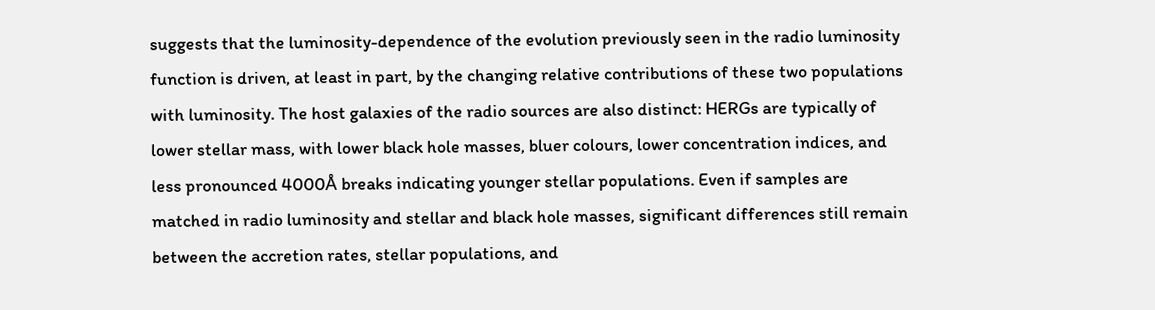suggests that the luminosity-dependence of the evolution previously seen in the radio luminosity function is driven, at least in part, by the changing relative contributions of these two populations with luminosity. The host galaxies of the radio sources are also distinct: HERGs are typically of lower stellar mass, with lower black hole masses, bluer colours, lower concentration indices, and less pronounced 4000Å breaks indicating younger stellar populations. Even if samples are matched in radio luminosity and stellar and black hole masses, significant differences still remain between the accretion rates, stellar populations, and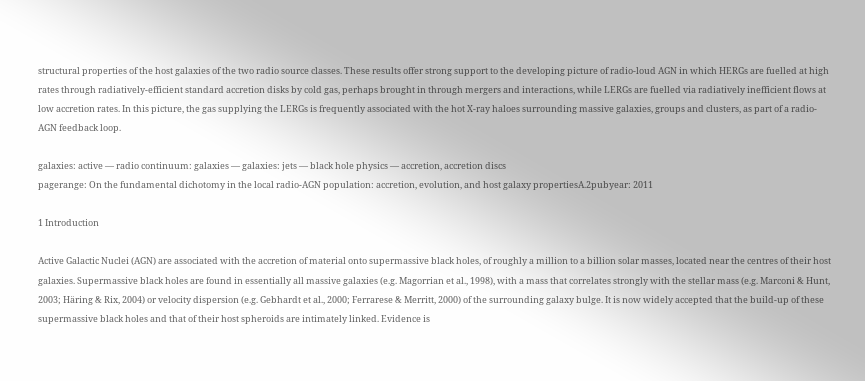structural properties of the host galaxies of the two radio source classes. These results offer strong support to the developing picture of radio-loud AGN in which HERGs are fuelled at high rates through radiatively-efficient standard accretion disks by cold gas, perhaps brought in through mergers and interactions, while LERGs are fuelled via radiatively inefficient flows at low accretion rates. In this picture, the gas supplying the LERGs is frequently associated with the hot X-ray haloes surrounding massive galaxies, groups and clusters, as part of a radio-AGN feedback loop.

galaxies: active — radio continuum: galaxies — galaxies: jets — black hole physics — accretion, accretion discs
pagerange: On the fundamental dichotomy in the local radio-AGN population: accretion, evolution, and host galaxy propertiesA.2pubyear: 2011

1 Introduction

Active Galactic Nuclei (AGN) are associated with the accretion of material onto supermassive black holes, of roughly a million to a billion solar masses, located near the centres of their host galaxies. Supermassive black holes are found in essentially all massive galaxies (e.g. Magorrian et al., 1998), with a mass that correlates strongly with the stellar mass (e.g. Marconi & Hunt, 2003; Häring & Rix, 2004) or velocity dispersion (e.g. Gebhardt et al., 2000; Ferrarese & Merritt, 2000) of the surrounding galaxy bulge. It is now widely accepted that the build-up of these supermassive black holes and that of their host spheroids are intimately linked. Evidence is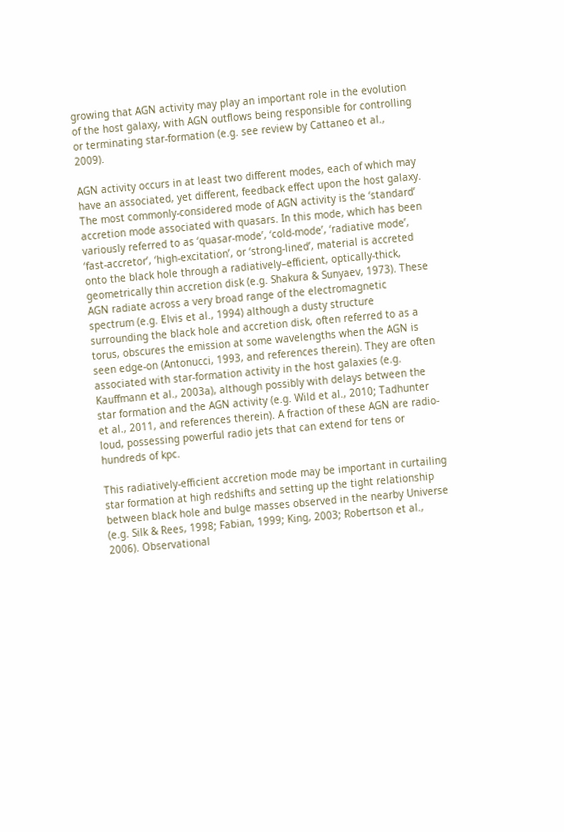growing that AGN activity may play an important role in the evolution of the host galaxy, with AGN outflows being responsible for controlling or terminating star-formation (e.g. see review by Cattaneo et al., 2009).

AGN activity occurs in at least two different modes, each of which may have an associated, yet different, feedback effect upon the host galaxy. The most commonly-considered mode of AGN activity is the ‘standard’ accretion mode associated with quasars. In this mode, which has been variously referred to as ‘quasar-mode’, ‘cold-mode’, ‘radiative mode’, ‘fast-accretor’, ‘high-excitation’, or ‘strong-lined’, material is accreted onto the black hole through a radiatively–efficient, optically-thick, geometrically thin accretion disk (e.g. Shakura & Sunyaev, 1973). These AGN radiate across a very broad range of the electromagnetic spectrum (e.g. Elvis et al., 1994) although a dusty structure surrounding the black hole and accretion disk, often referred to as a torus, obscures the emission at some wavelengths when the AGN is seen edge-on (Antonucci, 1993, and references therein). They are often associated with star-formation activity in the host galaxies (e.g. Kauffmann et al., 2003a), although possibly with delays between the star formation and the AGN activity (e.g. Wild et al., 2010; Tadhunter et al., 2011, and references therein). A fraction of these AGN are radio-loud, possessing powerful radio jets that can extend for tens or hundreds of kpc.

This radiatively-efficient accretion mode may be important in curtailing star formation at high redshifts and setting up the tight relationship between black hole and bulge masses observed in the nearby Universe (e.g. Silk & Rees, 1998; Fabian, 1999; King, 2003; Robertson et al., 2006). Observational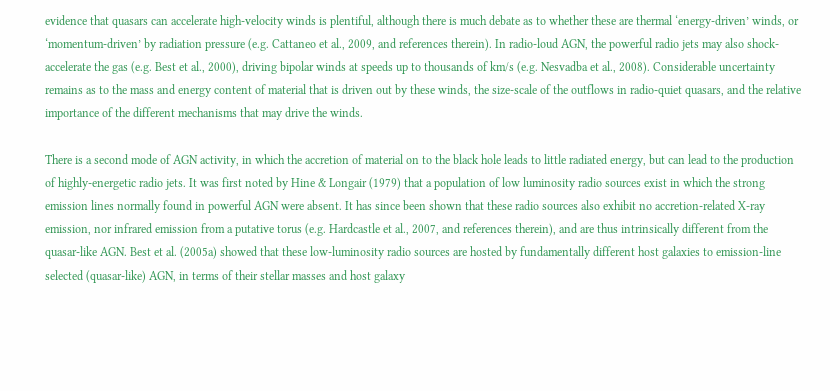evidence that quasars can accelerate high-velocity winds is plentiful, although there is much debate as to whether these are thermal ‘energy-driven’ winds, or ‘momentum-driven’ by radiation pressure (e.g. Cattaneo et al., 2009, and references therein). In radio-loud AGN, the powerful radio jets may also shock-accelerate the gas (e.g. Best et al., 2000), driving bipolar winds at speeds up to thousands of km/s (e.g. Nesvadba et al., 2008). Considerable uncertainty remains as to the mass and energy content of material that is driven out by these winds, the size-scale of the outflows in radio-quiet quasars, and the relative importance of the different mechanisms that may drive the winds.

There is a second mode of AGN activity, in which the accretion of material on to the black hole leads to little radiated energy, but can lead to the production of highly-energetic radio jets. It was first noted by Hine & Longair (1979) that a population of low luminosity radio sources exist in which the strong emission lines normally found in powerful AGN were absent. It has since been shown that these radio sources also exhibit no accretion-related X-ray emission, nor infrared emission from a putative torus (e.g. Hardcastle et al., 2007, and references therein), and are thus intrinsically different from the quasar-like AGN. Best et al. (2005a) showed that these low-luminosity radio sources are hosted by fundamentally different host galaxies to emission-line selected (quasar-like) AGN, in terms of their stellar masses and host galaxy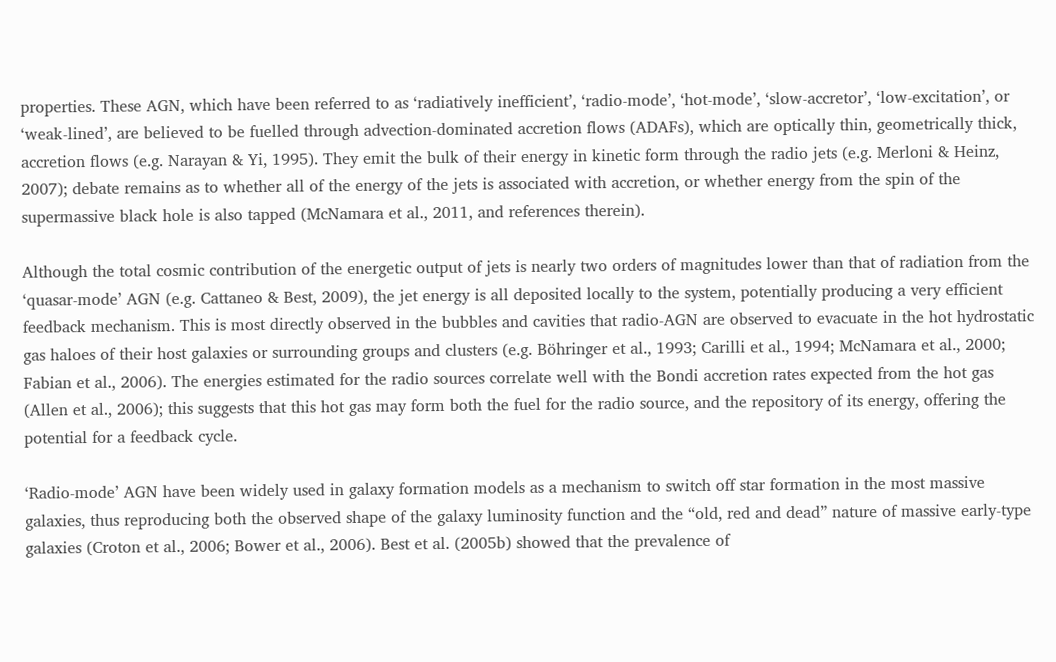properties. These AGN, which have been referred to as ‘radiatively inefficient’, ‘radio-mode’, ‘hot-mode’, ‘slow-accretor’, ‘low-excitation’, or ‘weak-lined’, are believed to be fuelled through advection-dominated accretion flows (ADAFs), which are optically thin, geometrically thick, accretion flows (e.g. Narayan & Yi, 1995). They emit the bulk of their energy in kinetic form through the radio jets (e.g. Merloni & Heinz, 2007); debate remains as to whether all of the energy of the jets is associated with accretion, or whether energy from the spin of the supermassive black hole is also tapped (McNamara et al., 2011, and references therein).

Although the total cosmic contribution of the energetic output of jets is nearly two orders of magnitudes lower than that of radiation from the ‘quasar-mode’ AGN (e.g. Cattaneo & Best, 2009), the jet energy is all deposited locally to the system, potentially producing a very efficient feedback mechanism. This is most directly observed in the bubbles and cavities that radio-AGN are observed to evacuate in the hot hydrostatic gas haloes of their host galaxies or surrounding groups and clusters (e.g. Böhringer et al., 1993; Carilli et al., 1994; McNamara et al., 2000; Fabian et al., 2006). The energies estimated for the radio sources correlate well with the Bondi accretion rates expected from the hot gas (Allen et al., 2006); this suggests that this hot gas may form both the fuel for the radio source, and the repository of its energy, offering the potential for a feedback cycle.

‘Radio-mode’ AGN have been widely used in galaxy formation models as a mechanism to switch off star formation in the most massive galaxies, thus reproducing both the observed shape of the galaxy luminosity function and the “old, red and dead” nature of massive early-type galaxies (Croton et al., 2006; Bower et al., 2006). Best et al. (2005b) showed that the prevalence of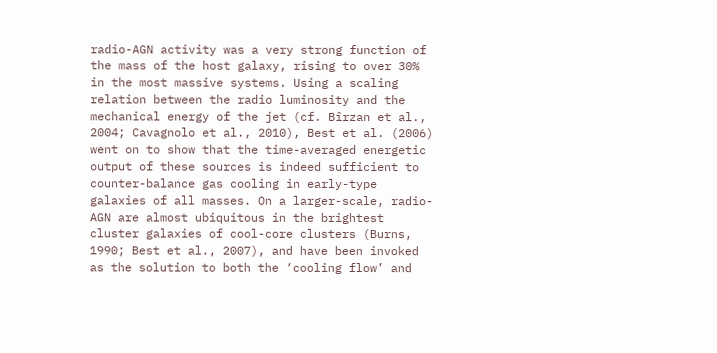radio-AGN activity was a very strong function of the mass of the host galaxy, rising to over 30% in the most massive systems. Using a scaling relation between the radio luminosity and the mechanical energy of the jet (cf. Bîrzan et al., 2004; Cavagnolo et al., 2010), Best et al. (2006) went on to show that the time-averaged energetic output of these sources is indeed sufficient to counter-balance gas cooling in early-type galaxies of all masses. On a larger-scale, radio-AGN are almost ubiquitous in the brightest cluster galaxies of cool-core clusters (Burns, 1990; Best et al., 2007), and have been invoked as the solution to both the ‘cooling flow’ and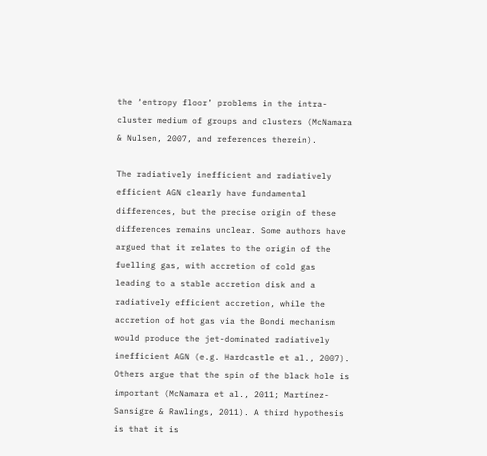the ‘entropy floor’ problems in the intra-cluster medium of groups and clusters (McNamara & Nulsen, 2007, and references therein).

The radiatively inefficient and radiatively efficient AGN clearly have fundamental differences, but the precise origin of these differences remains unclear. Some authors have argued that it relates to the origin of the fuelling gas, with accretion of cold gas leading to a stable accretion disk and a radiatively efficient accretion, while the accretion of hot gas via the Bondi mechanism would produce the jet-dominated radiatively inefficient AGN (e.g. Hardcastle et al., 2007). Others argue that the spin of the black hole is important (McNamara et al., 2011; Martínez-Sansigre & Rawlings, 2011). A third hypothesis is that it is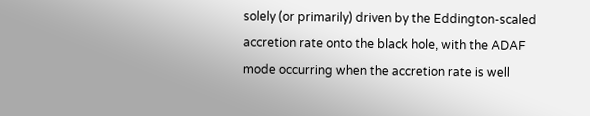solely (or primarily) driven by the Eddington-scaled accretion rate onto the black hole, with the ADAF mode occurring when the accretion rate is well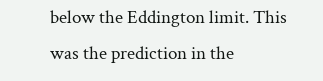below the Eddington limit. This was the prediction in the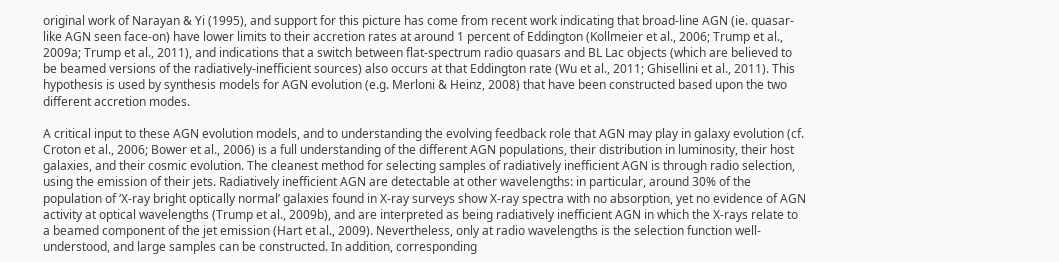original work of Narayan & Yi (1995), and support for this picture has come from recent work indicating that broad-line AGN (ie. quasar-like AGN seen face-on) have lower limits to their accretion rates at around 1 percent of Eddington (Kollmeier et al., 2006; Trump et al., 2009a; Trump et al., 2011), and indications that a switch between flat-spectrum radio quasars and BL Lac objects (which are believed to be beamed versions of the radiatively-inefficient sources) also occurs at that Eddington rate (Wu et al., 2011; Ghisellini et al., 2011). This hypothesis is used by synthesis models for AGN evolution (e.g. Merloni & Heinz, 2008) that have been constructed based upon the two different accretion modes.

A critical input to these AGN evolution models, and to understanding the evolving feedback role that AGN may play in galaxy evolution (cf. Croton et al., 2006; Bower et al., 2006) is a full understanding of the different AGN populations, their distribution in luminosity, their host galaxies, and their cosmic evolution. The cleanest method for selecting samples of radiatively inefficient AGN is through radio selection, using the emission of their jets. Radiatively inefficient AGN are detectable at other wavelengths: in particular, around 30% of the population of ‘X-ray bright optically normal’ galaxies found in X-ray surveys show X-ray spectra with no absorption, yet no evidence of AGN activity at optical wavelengths (Trump et al., 2009b), and are interpreted as being radiatively inefficient AGN in which the X-rays relate to a beamed component of the jet emission (Hart et al., 2009). Nevertheless, only at radio wavelengths is the selection function well-understood, and large samples can be constructed. In addition, corresponding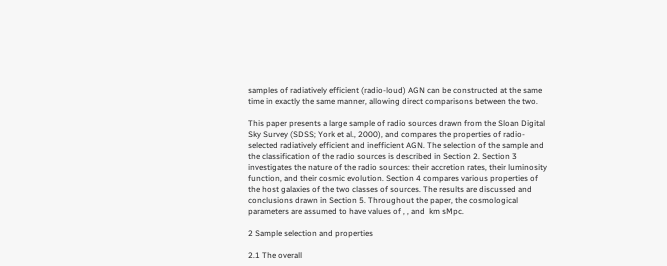samples of radiatively efficient (radio-loud) AGN can be constructed at the same time in exactly the same manner, allowing direct comparisons between the two.

This paper presents a large sample of radio sources drawn from the Sloan Digital Sky Survey (SDSS; York et al., 2000), and compares the properties of radio-selected radiatively efficient and inefficient AGN. The selection of the sample and the classification of the radio sources is described in Section 2. Section 3 investigates the nature of the radio sources: their accretion rates, their luminosity function, and their cosmic evolution. Section 4 compares various properties of the host galaxies of the two classes of sources. The results are discussed and conclusions drawn in Section 5. Throughout the paper, the cosmological parameters are assumed to have values of , , and  km sMpc.

2 Sample selection and properties

2.1 The overall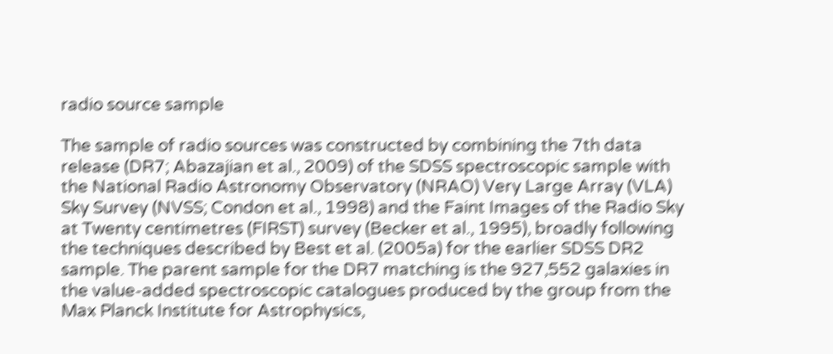radio source sample

The sample of radio sources was constructed by combining the 7th data release (DR7; Abazajian et al., 2009) of the SDSS spectroscopic sample with the National Radio Astronomy Observatory (NRAO) Very Large Array (VLA) Sky Survey (NVSS; Condon et al., 1998) and the Faint Images of the Radio Sky at Twenty centimetres (FIRST) survey (Becker et al., 1995), broadly following the techniques described by Best et al. (2005a) for the earlier SDSS DR2 sample. The parent sample for the DR7 matching is the 927,552 galaxies in the value-added spectroscopic catalogues produced by the group from the Max Planck Institute for Astrophysics,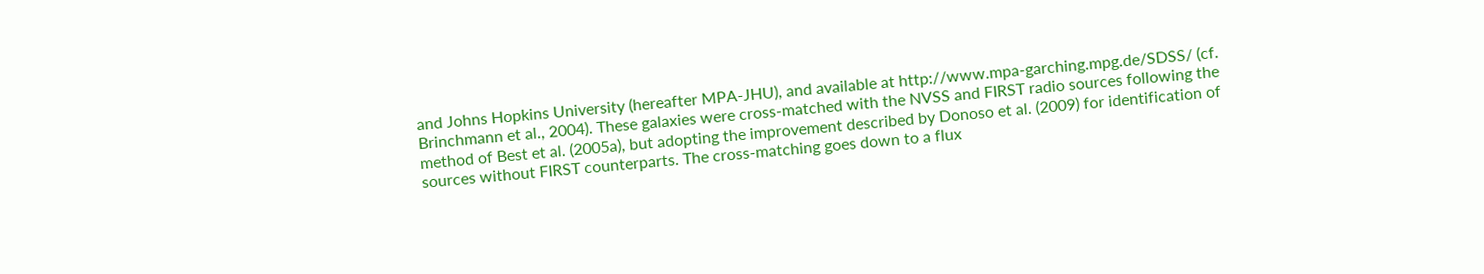and Johns Hopkins University (hereafter MPA-JHU), and available at http://www.mpa-garching.mpg.de/SDSS/ (cf. Brinchmann et al., 2004). These galaxies were cross-matched with the NVSS and FIRST radio sources following the method of Best et al. (2005a), but adopting the improvement described by Donoso et al. (2009) for identification of sources without FIRST counterparts. The cross-matching goes down to a flux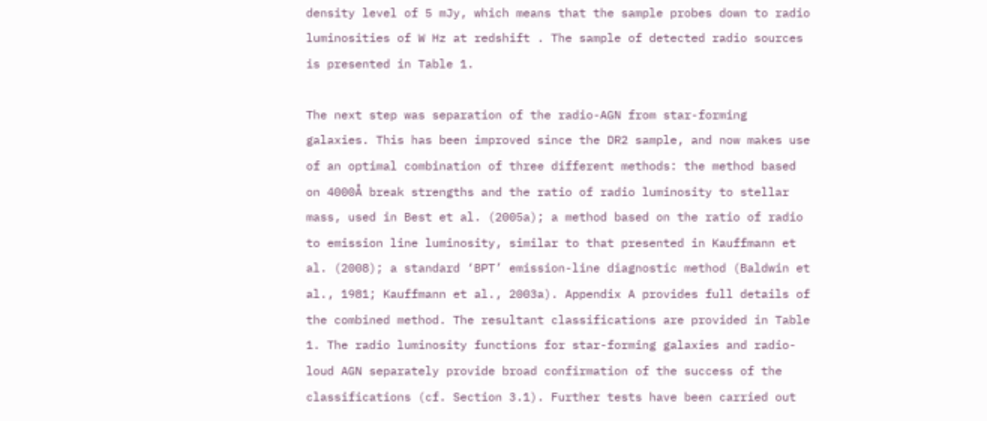density level of 5 mJy, which means that the sample probes down to radio luminosities of W Hz at redshift . The sample of detected radio sources is presented in Table 1.

The next step was separation of the radio-AGN from star-forming galaxies. This has been improved since the DR2 sample, and now makes use of an optimal combination of three different methods: the method based on 4000Å break strengths and the ratio of radio luminosity to stellar mass, used in Best et al. (2005a); a method based on the ratio of radio to emission line luminosity, similar to that presented in Kauffmann et al. (2008); a standard ‘BPT’ emission-line diagnostic method (Baldwin et al., 1981; Kauffmann et al., 2003a). Appendix A provides full details of the combined method. The resultant classifications are provided in Table 1. The radio luminosity functions for star-forming galaxies and radio-loud AGN separately provide broad confirmation of the success of the classifications (cf. Section 3.1). Further tests have been carried out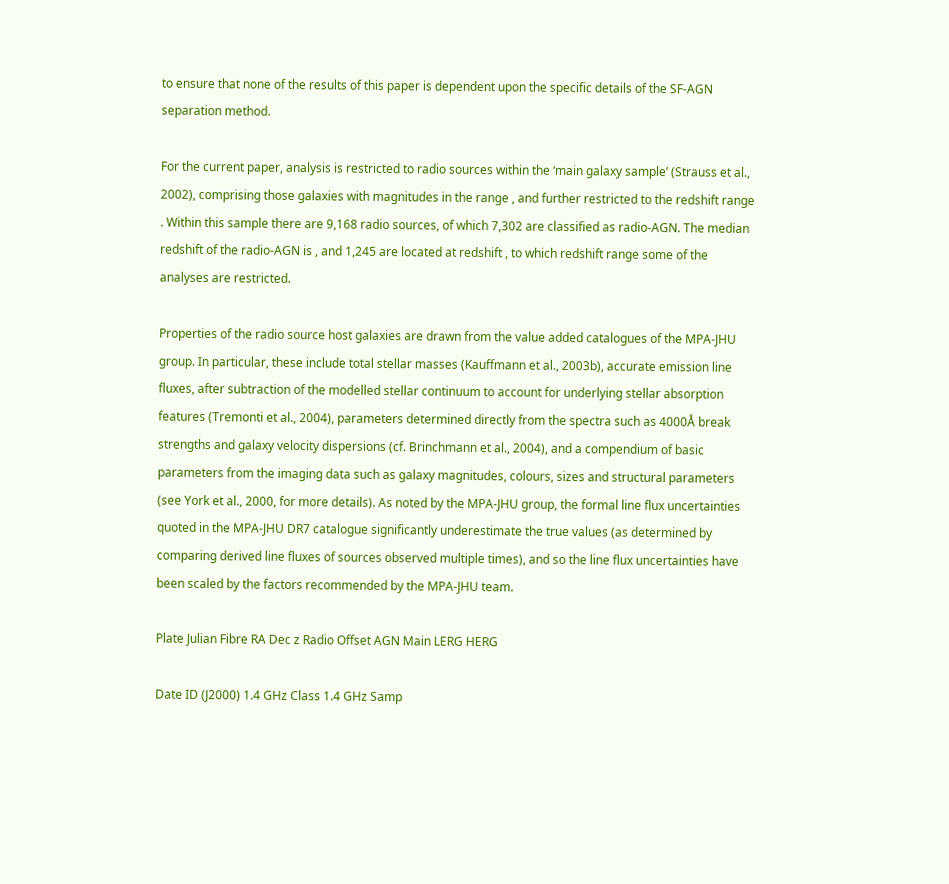to ensure that none of the results of this paper is dependent upon the specific details of the SF-AGN separation method.

For the current paper, analysis is restricted to radio sources within the ‘main galaxy sample’ (Strauss et al., 2002), comprising those galaxies with magnitudes in the range , and further restricted to the redshift range . Within this sample there are 9,168 radio sources, of which 7,302 are classified as radio-AGN. The median redshift of the radio-AGN is , and 1,245 are located at redshift , to which redshift range some of the analyses are restricted.

Properties of the radio source host galaxies are drawn from the value added catalogues of the MPA-JHU group. In particular, these include total stellar masses (Kauffmann et al., 2003b), accurate emission line fluxes, after subtraction of the modelled stellar continuum to account for underlying stellar absorption features (Tremonti et al., 2004), parameters determined directly from the spectra such as 4000Å break strengths and galaxy velocity dispersions (cf. Brinchmann et al., 2004), and a compendium of basic parameters from the imaging data such as galaxy magnitudes, colours, sizes and structural parameters (see York et al., 2000, for more details). As noted by the MPA-JHU group, the formal line flux uncertainties quoted in the MPA-JHU DR7 catalogue significantly underestimate the true values (as determined by comparing derived line fluxes of sources observed multiple times), and so the line flux uncertainties have been scaled by the factors recommended by the MPA-JHU team.

Plate Julian Fibre RA Dec z Radio Offset AGN Main LERG HERG

Date ID (J2000) 1.4 GHz Class 1.4 GHz Samp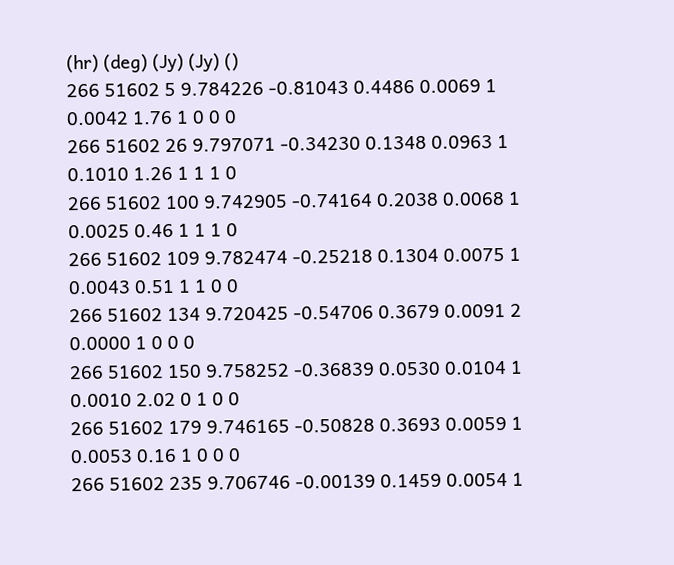(hr) (deg) (Jy) (Jy) ()
266 51602 5 9.784226 -0.81043 0.4486 0.0069 1 0.0042 1.76 1 0 0 0
266 51602 26 9.797071 -0.34230 0.1348 0.0963 1 0.1010 1.26 1 1 1 0
266 51602 100 9.742905 -0.74164 0.2038 0.0068 1 0.0025 0.46 1 1 1 0
266 51602 109 9.782474 -0.25218 0.1304 0.0075 1 0.0043 0.51 1 1 0 0
266 51602 134 9.720425 -0.54706 0.3679 0.0091 2 0.0000 1 0 0 0
266 51602 150 9.758252 -0.36839 0.0530 0.0104 1 0.0010 2.02 0 1 0 0
266 51602 179 9.746165 -0.50828 0.3693 0.0059 1 0.0053 0.16 1 0 0 0
266 51602 235 9.706746 -0.00139 0.1459 0.0054 1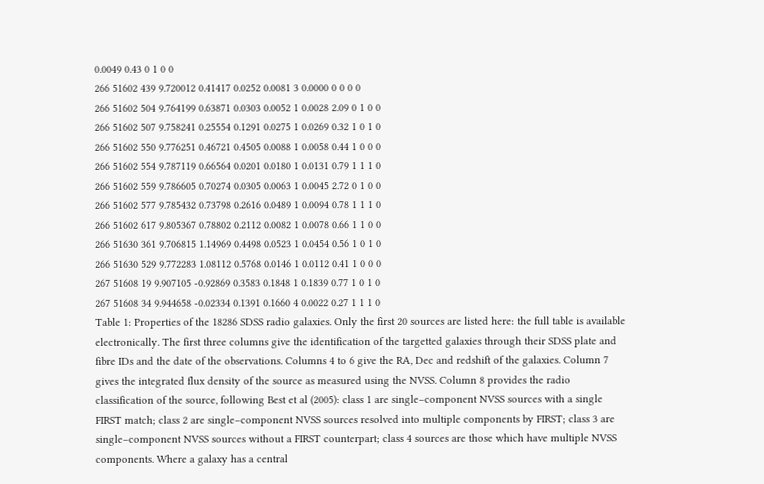0.0049 0.43 0 1 0 0
266 51602 439 9.720012 0.41417 0.0252 0.0081 3 0.0000 0 0 0 0
266 51602 504 9.764199 0.63871 0.0303 0.0052 1 0.0028 2.09 0 1 0 0
266 51602 507 9.758241 0.25554 0.1291 0.0275 1 0.0269 0.32 1 0 1 0
266 51602 550 9.776251 0.46721 0.4505 0.0088 1 0.0058 0.44 1 0 0 0
266 51602 554 9.787119 0.66564 0.0201 0.0180 1 0.0131 0.79 1 1 1 0
266 51602 559 9.786605 0.70274 0.0305 0.0063 1 0.0045 2.72 0 1 0 0
266 51602 577 9.785432 0.73798 0.2616 0.0489 1 0.0094 0.78 1 1 1 0
266 51602 617 9.805367 0.78802 0.2112 0.0082 1 0.0078 0.66 1 1 0 0
266 51630 361 9.706815 1.14969 0.4498 0.0523 1 0.0454 0.56 1 0 1 0
266 51630 529 9.772283 1.08112 0.5768 0.0146 1 0.0112 0.41 1 0 0 0
267 51608 19 9.907105 -0.92869 0.3583 0.1848 1 0.1839 0.77 1 0 1 0
267 51608 34 9.944658 -0.02334 0.1391 0.1660 4 0.0022 0.27 1 1 1 0
Table 1: Properties of the 18286 SDSS radio galaxies. Only the first 20 sources are listed here: the full table is available electronically. The first three columns give the identification of the targetted galaxies through their SDSS plate and fibre IDs and the date of the observations. Columns 4 to 6 give the RA, Dec and redshift of the galaxies. Column 7 gives the integrated flux density of the source as measured using the NVSS. Column 8 provides the radio classification of the source, following Best et al (2005): class 1 are single–component NVSS sources with a single FIRST match; class 2 are single–component NVSS sources resolved into multiple components by FIRST; class 3 are single–component NVSS sources without a FIRST counterpart; class 4 sources are those which have multiple NVSS components. Where a galaxy has a central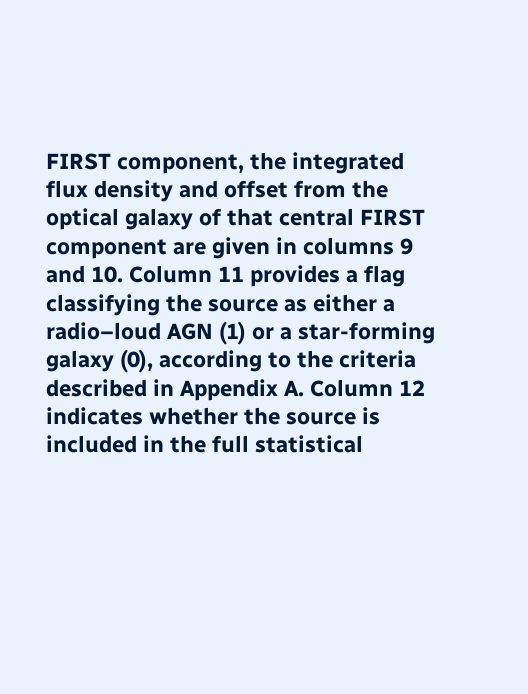FIRST component, the integrated flux density and offset from the optical galaxy of that central FIRST component are given in columns 9 and 10. Column 11 provides a flag classifying the source as either a radio–loud AGN (1) or a star-forming galaxy (0), according to the criteria described in Appendix A. Column 12 indicates whether the source is included in the full statistical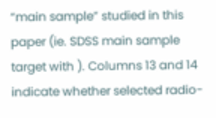“main sample” studied in this paper (ie. SDSS main sample target with ). Columns 13 and 14 indicate whether selected radio-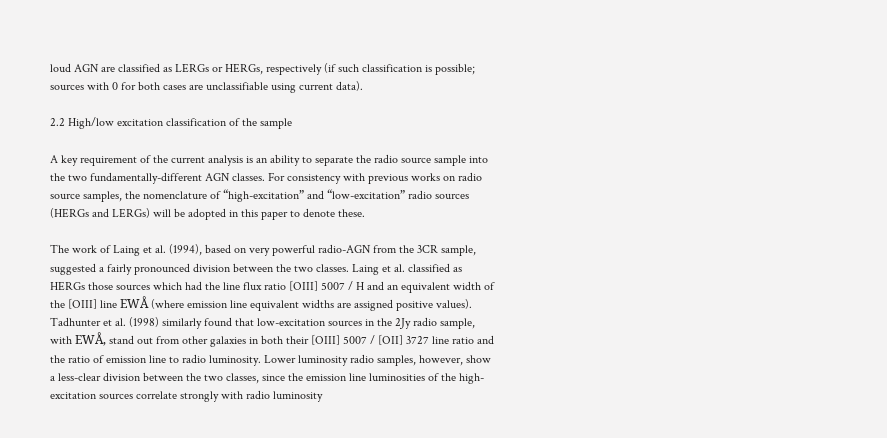loud AGN are classified as LERGs or HERGs, respectively (if such classification is possible; sources with 0 for both cases are unclassifiable using current data).

2.2 High/low excitation classification of the sample

A key requirement of the current analysis is an ability to separate the radio source sample into the two fundamentally-different AGN classes. For consistency with previous works on radio source samples, the nomenclature of “high-excitation” and “low-excitation” radio sources (HERGs and LERGs) will be adopted in this paper to denote these.

The work of Laing et al. (1994), based on very powerful radio-AGN from the 3CR sample, suggested a fairly pronounced division between the two classes. Laing et al. classified as HERGs those sources which had the line flux ratio [OIII] 5007 / H and an equivalent width of the [OIII] line EWÅ (where emission line equivalent widths are assigned positive values). Tadhunter et al. (1998) similarly found that low-excitation sources in the 2Jy radio sample, with EWÅ, stand out from other galaxies in both their [OIII] 5007 / [OII] 3727 line ratio and the ratio of emission line to radio luminosity. Lower luminosity radio samples, however, show a less-clear division between the two classes, since the emission line luminosities of the high-excitation sources correlate strongly with radio luminosity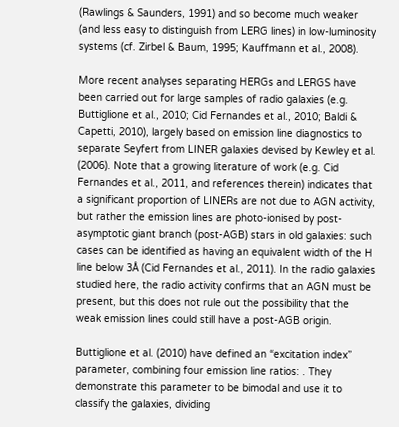(Rawlings & Saunders, 1991) and so become much weaker (and less easy to distinguish from LERG lines) in low-luminosity systems (cf. Zirbel & Baum, 1995; Kauffmann et al., 2008).

More recent analyses separating HERGs and LERGS have been carried out for large samples of radio galaxies (e.g. Buttiglione et al., 2010; Cid Fernandes et al., 2010; Baldi & Capetti, 2010), largely based on emission line diagnostics to separate Seyfert from LINER galaxies devised by Kewley et al. (2006). Note that a growing literature of work (e.g. Cid Fernandes et al., 2011, and references therein) indicates that a significant proportion of LINERs are not due to AGN activity, but rather the emission lines are photo-ionised by post-asymptotic giant branch (post-AGB) stars in old galaxies: such cases can be identified as having an equivalent width of the H line below 3Å (Cid Fernandes et al., 2011). In the radio galaxies studied here, the radio activity confirms that an AGN must be present, but this does not rule out the possibility that the weak emission lines could still have a post-AGB origin.

Buttiglione et al. (2010) have defined an “excitation index” parameter, combining four emission line ratios: . They demonstrate this parameter to be bimodal and use it to classify the galaxies, dividing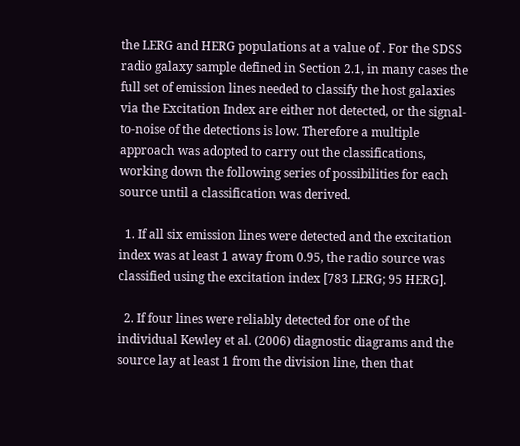the LERG and HERG populations at a value of . For the SDSS radio galaxy sample defined in Section 2.1, in many cases the full set of emission lines needed to classify the host galaxies via the Excitation Index are either not detected, or the signal-to-noise of the detections is low. Therefore a multiple approach was adopted to carry out the classifications, working down the following series of possibilities for each source until a classification was derived.

  1. If all six emission lines were detected and the excitation index was at least 1 away from 0.95, the radio source was classified using the excitation index [783 LERG; 95 HERG].

  2. If four lines were reliably detected for one of the individual Kewley et al. (2006) diagnostic diagrams and the source lay at least 1 from the division line, then that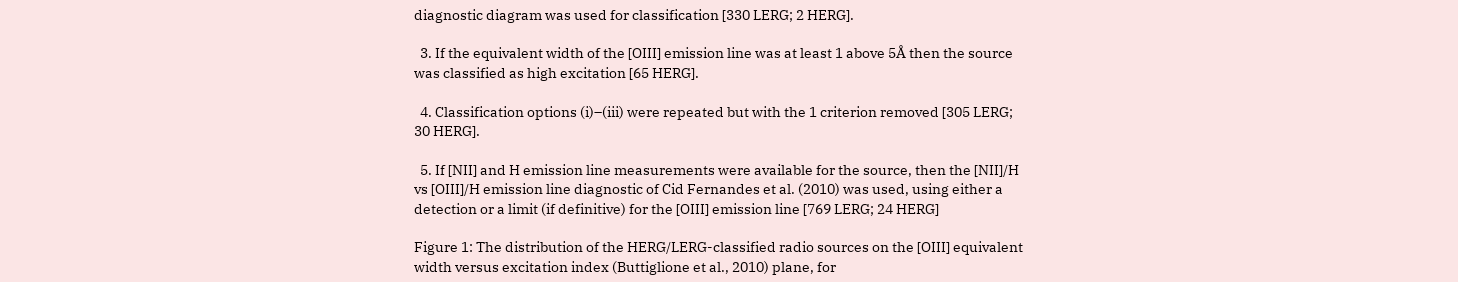diagnostic diagram was used for classification [330 LERG; 2 HERG].

  3. If the equivalent width of the [OIII] emission line was at least 1 above 5Å then the source was classified as high excitation [65 HERG].

  4. Classification options (i)–(iii) were repeated but with the 1 criterion removed [305 LERG; 30 HERG].

  5. If [NII] and H emission line measurements were available for the source, then the [NII]/H vs [OIII]/H emission line diagnostic of Cid Fernandes et al. (2010) was used, using either a detection or a limit (if definitive) for the [OIII] emission line [769 LERG; 24 HERG]

Figure 1: The distribution of the HERG/LERG-classified radio sources on the [OIII] equivalent width versus excitation index (Buttiglione et al., 2010) plane, for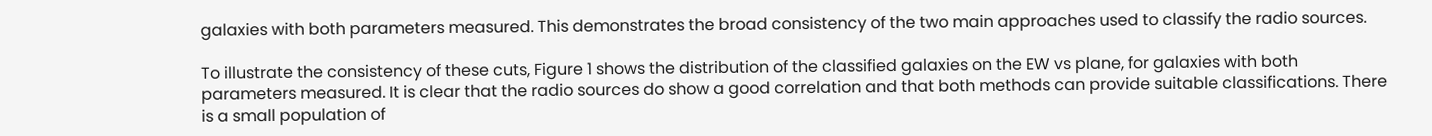galaxies with both parameters measured. This demonstrates the broad consistency of the two main approaches used to classify the radio sources.

To illustrate the consistency of these cuts, Figure 1 shows the distribution of the classified galaxies on the EW vs plane, for galaxies with both parameters measured. It is clear that the radio sources do show a good correlation and that both methods can provide suitable classifications. There is a small population of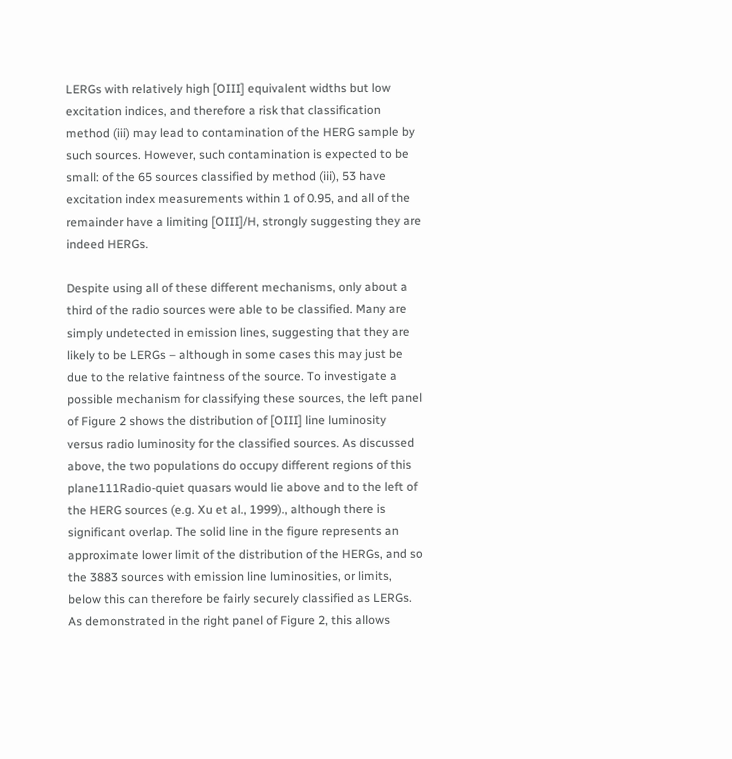LERGs with relatively high [OIII] equivalent widths but low excitation indices, and therefore a risk that classification method (iii) may lead to contamination of the HERG sample by such sources. However, such contamination is expected to be small: of the 65 sources classified by method (iii), 53 have excitation index measurements within 1 of 0.95, and all of the remainder have a limiting [OIII]/H, strongly suggesting they are indeed HERGs.

Despite using all of these different mechanisms, only about a third of the radio sources were able to be classified. Many are simply undetected in emission lines, suggesting that they are likely to be LERGs – although in some cases this may just be due to the relative faintness of the source. To investigate a possible mechanism for classifying these sources, the left panel of Figure 2 shows the distribution of [OIII] line luminosity versus radio luminosity for the classified sources. As discussed above, the two populations do occupy different regions of this plane111Radio-quiet quasars would lie above and to the left of the HERG sources (e.g. Xu et al., 1999)., although there is significant overlap. The solid line in the figure represents an approximate lower limit of the distribution of the HERGs, and so the 3883 sources with emission line luminosities, or limits, below this can therefore be fairly securely classified as LERGs. As demonstrated in the right panel of Figure 2, this allows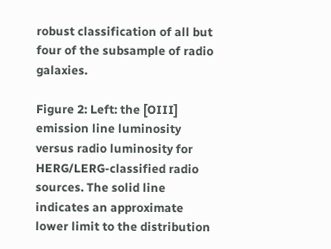robust classification of all but four of the subsample of radio galaxies.

Figure 2: Left: the [OIII] emission line luminosity versus radio luminosity for HERG/LERG-classified radio sources. The solid line indicates an approximate lower limit to the distribution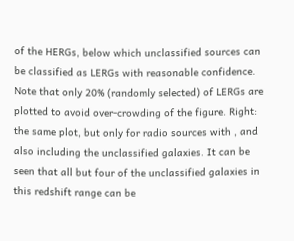of the HERGs, below which unclassified sources can be classified as LERGs with reasonable confidence. Note that only 20% (randomly selected) of LERGs are plotted to avoid over-crowding of the figure. Right: the same plot, but only for radio sources with , and also including the unclassified galaxies. It can be seen that all but four of the unclassified galaxies in this redshift range can be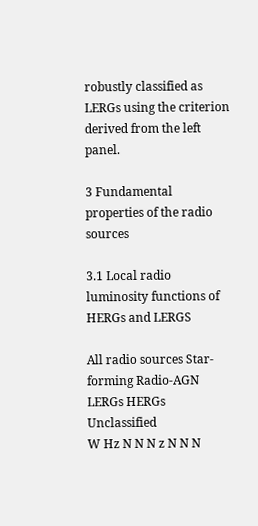robustly classified as LERGs using the criterion derived from the left panel.

3 Fundamental properties of the radio sources

3.1 Local radio luminosity functions of HERGs and LERGS

All radio sources Star-forming Radio-AGN LERGs HERGs Unclassified
W Hz N N N z N N N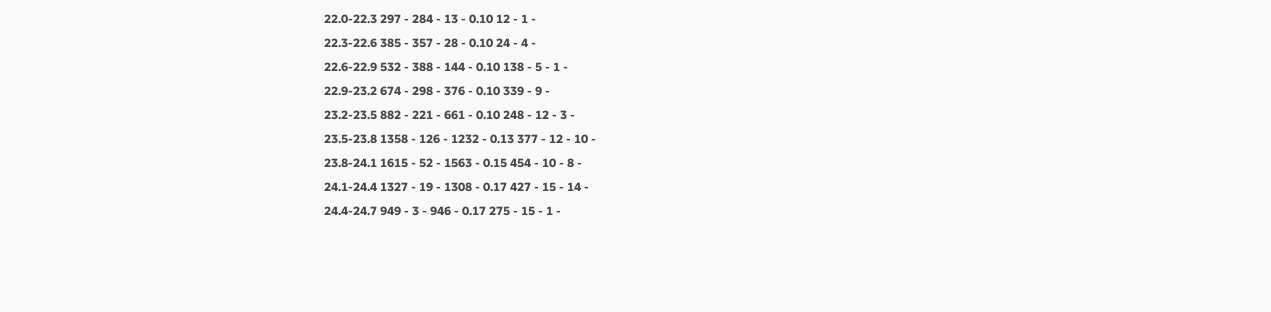22.0-22.3 297 - 284 - 13 - 0.10 12 - 1 -
22.3-22.6 385 - 357 - 28 - 0.10 24 - 4 -
22.6-22.9 532 - 388 - 144 - 0.10 138 - 5 - 1 -
22.9-23.2 674 - 298 - 376 - 0.10 339 - 9 -
23.2-23.5 882 - 221 - 661 - 0.10 248 - 12 - 3 -
23.5-23.8 1358 - 126 - 1232 - 0.13 377 - 12 - 10 -
23.8-24.1 1615 - 52 - 1563 - 0.15 454 - 10 - 8 -
24.1-24.4 1327 - 19 - 1308 - 0.17 427 - 15 - 14 -
24.4-24.7 949 - 3 - 946 - 0.17 275 - 15 - 1 -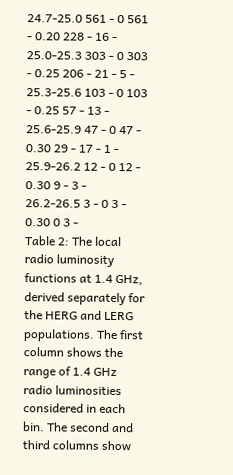24.7-25.0 561 - 0 561 - 0.20 228 - 16 -
25.0-25.3 303 - 0 303 - 0.25 206 - 21 - 5 -
25.3-25.6 103 - 0 103 - 0.25 57 - 13 -
25.6-25.9 47 - 0 47 - 0.30 29 - 17 - 1 -
25.9-26.2 12 - 0 12 - 0.30 9 - 3 -
26.2-26.5 3 - 0 3 - 0.30 0 3 -
Table 2: The local radio luminosity functions at 1.4 GHz, derived separately for the HERG and LERG populations. The first column shows the range of 1.4 GHz radio luminosities considered in each bin. The second and third columns show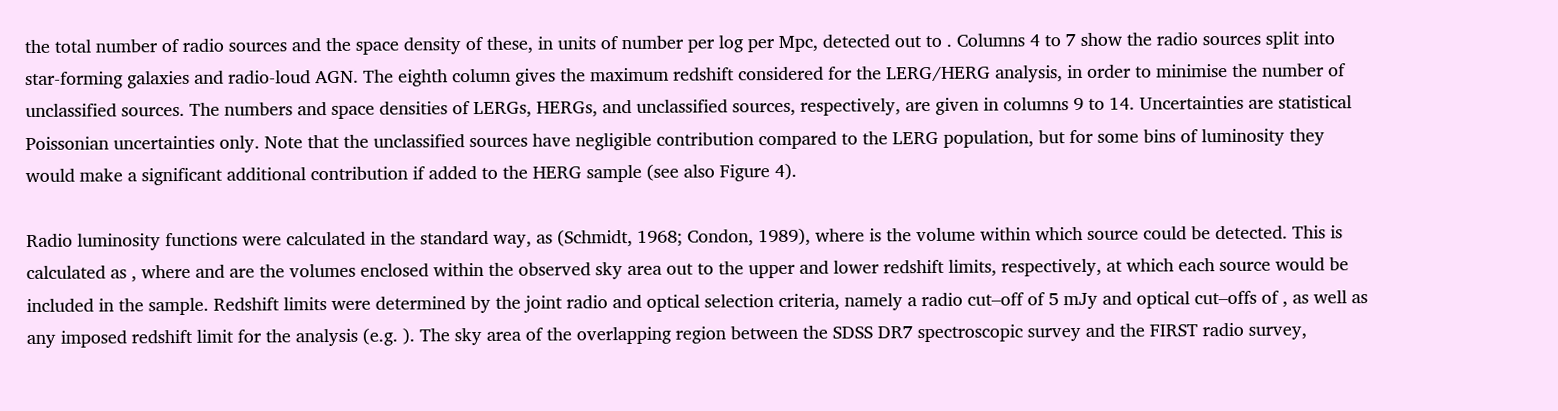the total number of radio sources and the space density of these, in units of number per log per Mpc, detected out to . Columns 4 to 7 show the radio sources split into star-forming galaxies and radio-loud AGN. The eighth column gives the maximum redshift considered for the LERG/HERG analysis, in order to minimise the number of unclassified sources. The numbers and space densities of LERGs, HERGs, and unclassified sources, respectively, are given in columns 9 to 14. Uncertainties are statistical Poissonian uncertainties only. Note that the unclassified sources have negligible contribution compared to the LERG population, but for some bins of luminosity they would make a significant additional contribution if added to the HERG sample (see also Figure 4).

Radio luminosity functions were calculated in the standard way, as (Schmidt, 1968; Condon, 1989), where is the volume within which source could be detected. This is calculated as , where and are the volumes enclosed within the observed sky area out to the upper and lower redshift limits, respectively, at which each source would be included in the sample. Redshift limits were determined by the joint radio and optical selection criteria, namely a radio cut–off of 5 mJy and optical cut–offs of , as well as any imposed redshift limit for the analysis (e.g. ). The sky area of the overlapping region between the SDSS DR7 spectroscopic survey and the FIRST radio survey,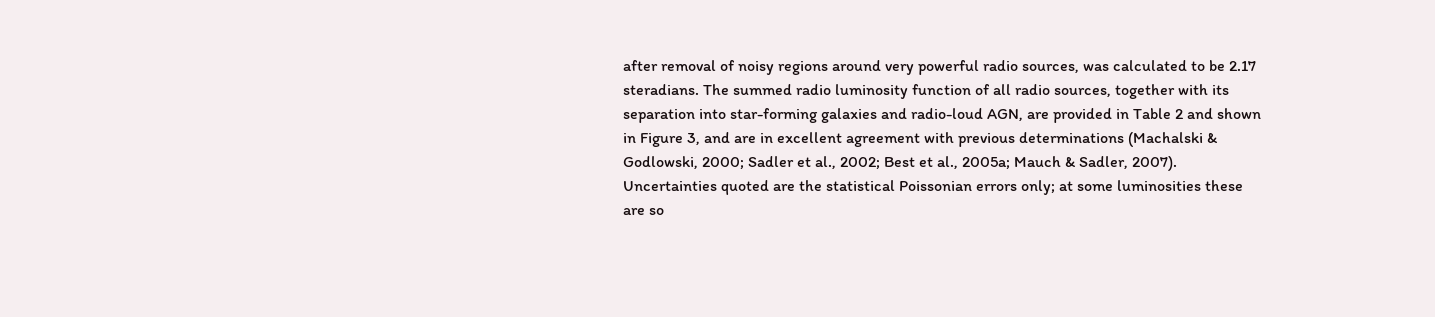after removal of noisy regions around very powerful radio sources, was calculated to be 2.17 steradians. The summed radio luminosity function of all radio sources, together with its separation into star-forming galaxies and radio-loud AGN, are provided in Table 2 and shown in Figure 3, and are in excellent agreement with previous determinations (Machalski & Godlowski, 2000; Sadler et al., 2002; Best et al., 2005a; Mauch & Sadler, 2007). Uncertainties quoted are the statistical Poissonian errors only; at some luminosities these are so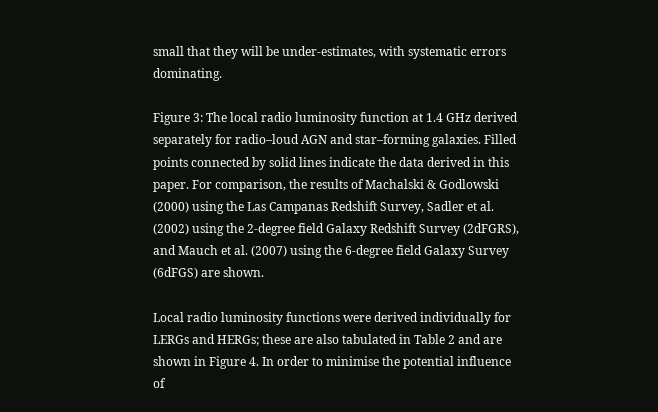small that they will be under-estimates, with systematic errors dominating.

Figure 3: The local radio luminosity function at 1.4 GHz derived separately for radio–loud AGN and star–forming galaxies. Filled points connected by solid lines indicate the data derived in this paper. For comparison, the results of Machalski & Godlowski (2000) using the Las Campanas Redshift Survey, Sadler et al. (2002) using the 2-degree field Galaxy Redshift Survey (2dFGRS), and Mauch et al. (2007) using the 6-degree field Galaxy Survey (6dFGS) are shown.

Local radio luminosity functions were derived individually for LERGs and HERGs; these are also tabulated in Table 2 and are shown in Figure 4. In order to minimise the potential influence of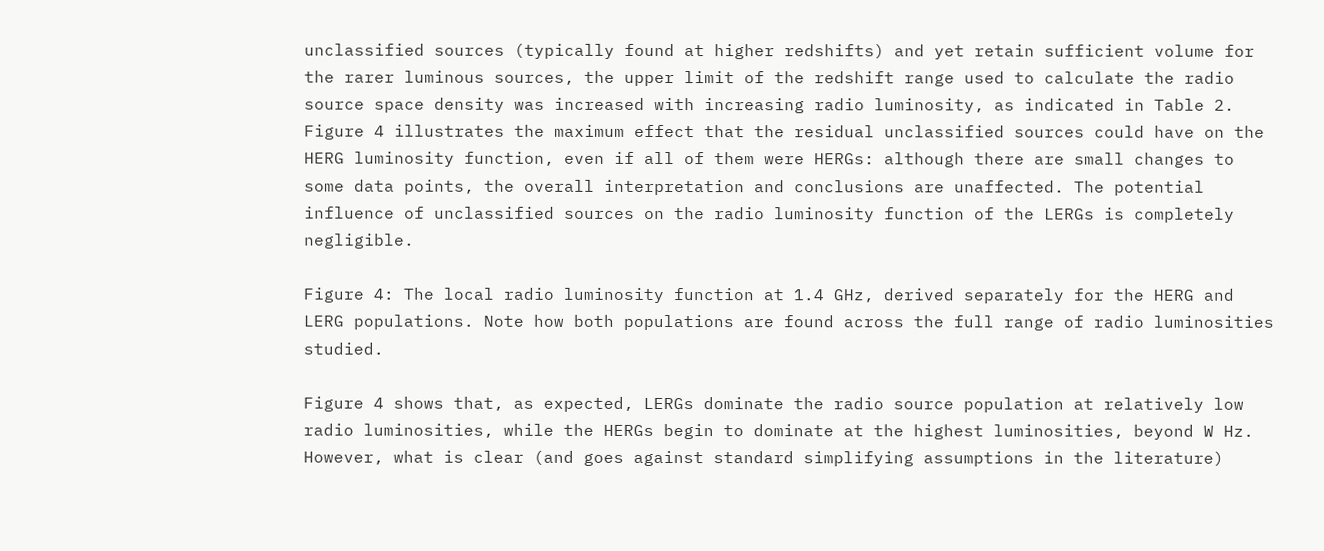unclassified sources (typically found at higher redshifts) and yet retain sufficient volume for the rarer luminous sources, the upper limit of the redshift range used to calculate the radio source space density was increased with increasing radio luminosity, as indicated in Table 2. Figure 4 illustrates the maximum effect that the residual unclassified sources could have on the HERG luminosity function, even if all of them were HERGs: although there are small changes to some data points, the overall interpretation and conclusions are unaffected. The potential influence of unclassified sources on the radio luminosity function of the LERGs is completely negligible.

Figure 4: The local radio luminosity function at 1.4 GHz, derived separately for the HERG and LERG populations. Note how both populations are found across the full range of radio luminosities studied.

Figure 4 shows that, as expected, LERGs dominate the radio source population at relatively low radio luminosities, while the HERGs begin to dominate at the highest luminosities, beyond W Hz. However, what is clear (and goes against standard simplifying assumptions in the literature)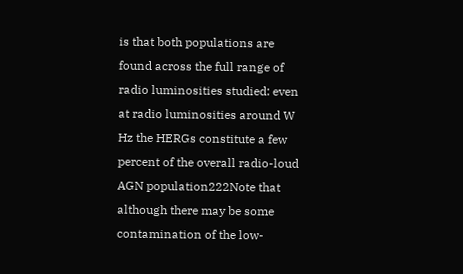is that both populations are found across the full range of radio luminosities studied: even at radio luminosities around W Hz the HERGs constitute a few percent of the overall radio-loud AGN population222Note that although there may be some contamination of the low-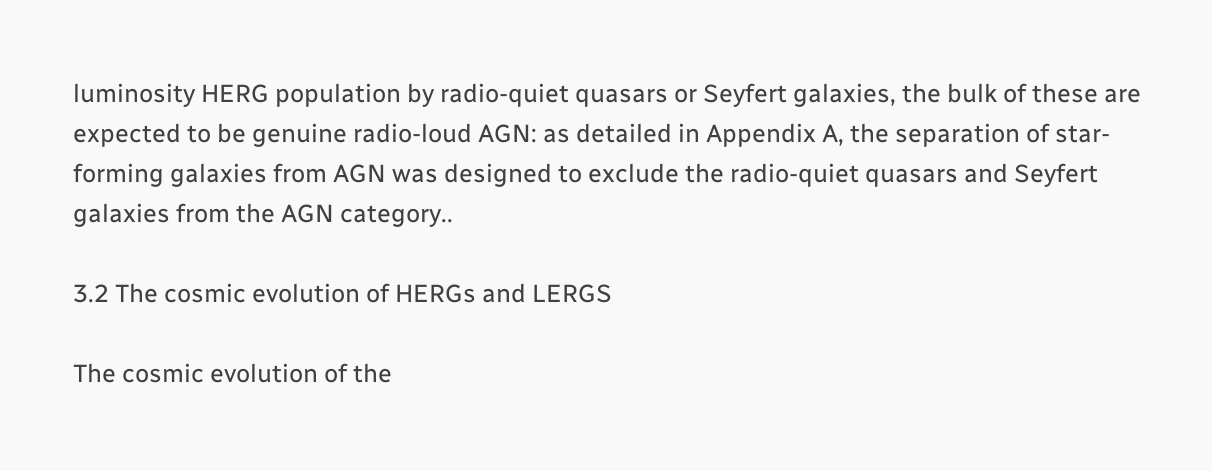luminosity HERG population by radio-quiet quasars or Seyfert galaxies, the bulk of these are expected to be genuine radio-loud AGN: as detailed in Appendix A, the separation of star-forming galaxies from AGN was designed to exclude the radio-quiet quasars and Seyfert galaxies from the AGN category..

3.2 The cosmic evolution of HERGs and LERGS

The cosmic evolution of the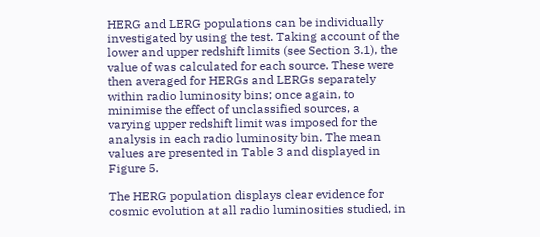HERG and LERG populations can be individually investigated by using the test. Taking account of the lower and upper redshift limits (see Section 3.1), the value of was calculated for each source. These were then averaged for HERGs and LERGs separately within radio luminosity bins; once again, to minimise the effect of unclassified sources, a varying upper redshift limit was imposed for the analysis in each radio luminosity bin. The mean values are presented in Table 3 and displayed in Figure 5.

The HERG population displays clear evidence for cosmic evolution at all radio luminosities studied, in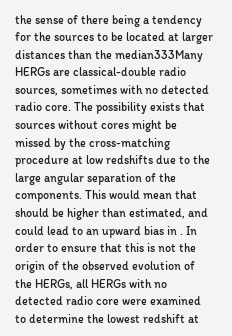the sense of there being a tendency for the sources to be located at larger distances than the median333Many HERGs are classical-double radio sources, sometimes with no detected radio core. The possibility exists that sources without cores might be missed by the cross-matching procedure at low redshifts due to the large angular separation of the components. This would mean that should be higher than estimated, and could lead to an upward bias in . In order to ensure that this is not the origin of the observed evolution of the HERGs, all HERGs with no detected radio core were examined to determine the lowest redshift at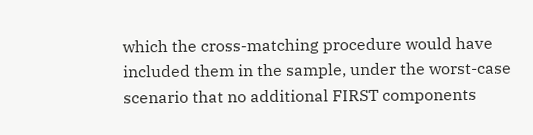which the cross-matching procedure would have included them in the sample, under the worst-case scenario that no additional FIRST components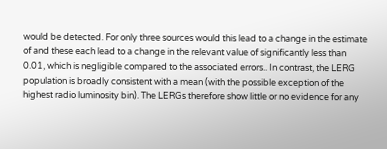would be detected. For only three sources would this lead to a change in the estimate of and these each lead to a change in the relevant value of significantly less than 0.01, which is negligible compared to the associated errors.. In contrast, the LERG population is broadly consistent with a mean (with the possible exception of the highest radio luminosity bin). The LERGs therefore show little or no evidence for any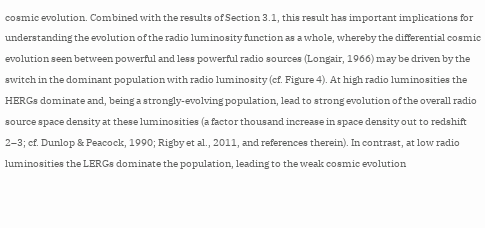cosmic evolution. Combined with the results of Section 3.1, this result has important implications for understanding the evolution of the radio luminosity function as a whole, whereby the differential cosmic evolution seen between powerful and less powerful radio sources (Longair, 1966) may be driven by the switch in the dominant population with radio luminosity (cf. Figure 4). At high radio luminosities the HERGs dominate and, being a strongly-evolving population, lead to strong evolution of the overall radio source space density at these luminosities (a factor thousand increase in space density out to redshift 2–3; cf. Dunlop & Peacock, 1990; Rigby et al., 2011, and references therein). In contrast, at low radio luminosities the LERGs dominate the population, leading to the weak cosmic evolution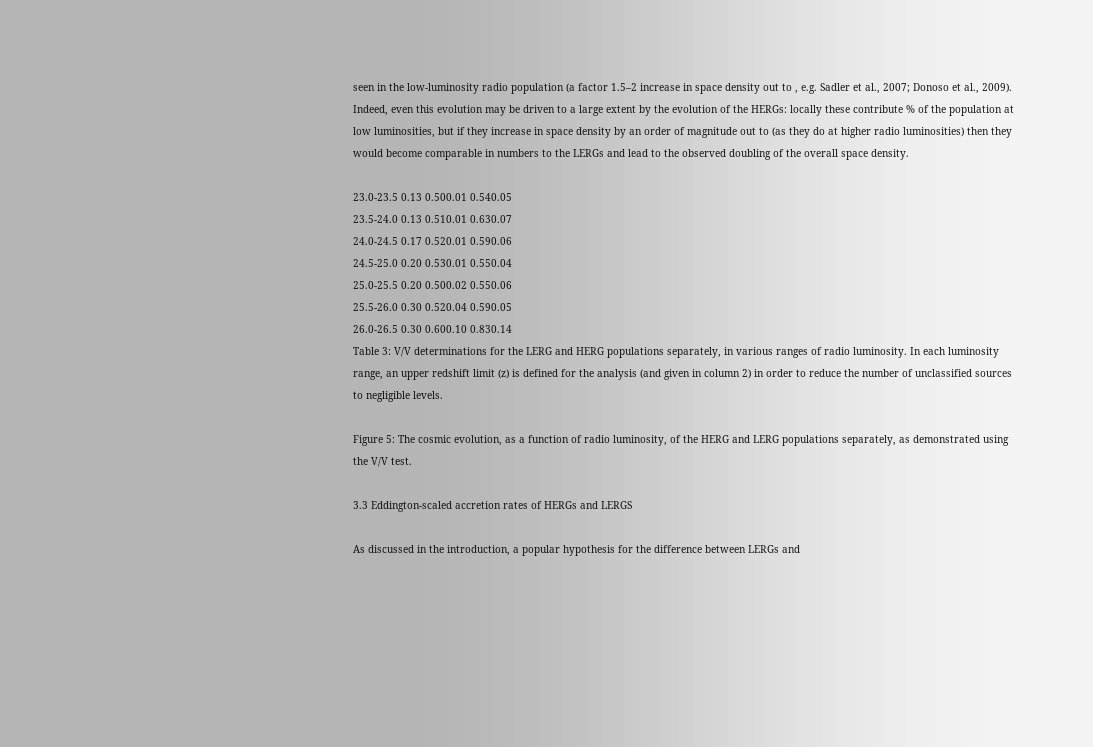seen in the low-luminosity radio population (a factor 1.5–2 increase in space density out to , e.g. Sadler et al., 2007; Donoso et al., 2009). Indeed, even this evolution may be driven to a large extent by the evolution of the HERGs: locally these contribute % of the population at low luminosities, but if they increase in space density by an order of magnitude out to (as they do at higher radio luminosities) then they would become comparable in numbers to the LERGs and lead to the observed doubling of the overall space density.

23.0-23.5 0.13 0.500.01 0.540.05
23.5-24.0 0.13 0.510.01 0.630.07
24.0-24.5 0.17 0.520.01 0.590.06
24.5-25.0 0.20 0.530.01 0.550.04
25.0-25.5 0.20 0.500.02 0.550.06
25.5-26.0 0.30 0.520.04 0.590.05
26.0-26.5 0.30 0.600.10 0.830.14
Table 3: V/V determinations for the LERG and HERG populations separately, in various ranges of radio luminosity. In each luminosity range, an upper redshift limit (z) is defined for the analysis (and given in column 2) in order to reduce the number of unclassified sources to negligible levels.

Figure 5: The cosmic evolution, as a function of radio luminosity, of the HERG and LERG populations separately, as demonstrated using the V/V test.

3.3 Eddington-scaled accretion rates of HERGs and LERGS

As discussed in the introduction, a popular hypothesis for the difference between LERGs and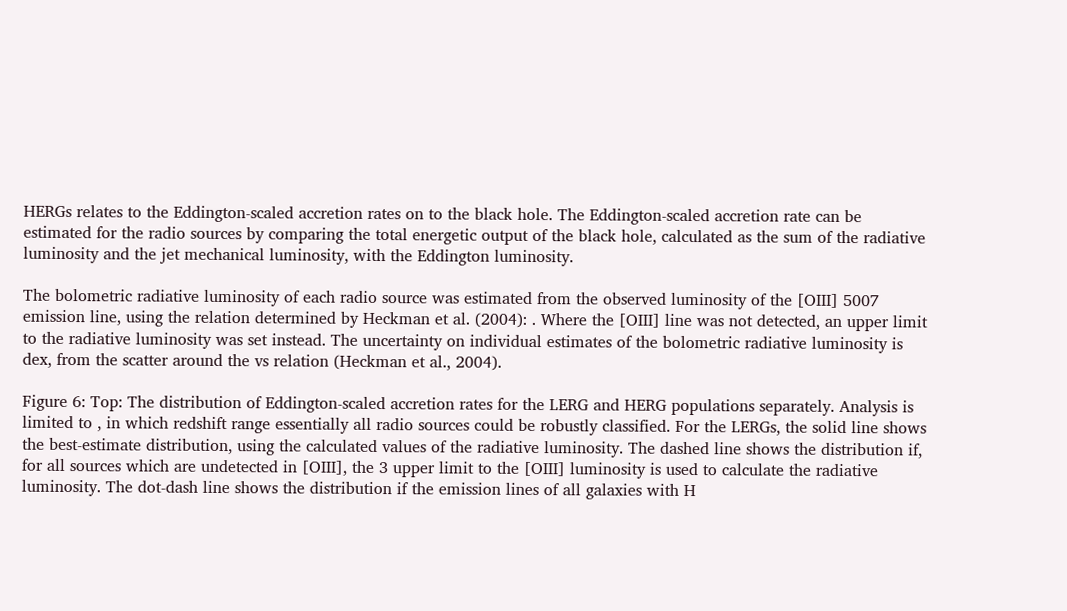HERGs relates to the Eddington-scaled accretion rates on to the black hole. The Eddington-scaled accretion rate can be estimated for the radio sources by comparing the total energetic output of the black hole, calculated as the sum of the radiative luminosity and the jet mechanical luminosity, with the Eddington luminosity.

The bolometric radiative luminosity of each radio source was estimated from the observed luminosity of the [OIII] 5007 emission line, using the relation determined by Heckman et al. (2004): . Where the [OIII] line was not detected, an upper limit to the radiative luminosity was set instead. The uncertainty on individual estimates of the bolometric radiative luminosity is dex, from the scatter around the vs relation (Heckman et al., 2004).

Figure 6: Top: The distribution of Eddington-scaled accretion rates for the LERG and HERG populations separately. Analysis is limited to , in which redshift range essentially all radio sources could be robustly classified. For the LERGs, the solid line shows the best-estimate distribution, using the calculated values of the radiative luminosity. The dashed line shows the distribution if, for all sources which are undetected in [OIII], the 3 upper limit to the [OIII] luminosity is used to calculate the radiative luminosity. The dot-dash line shows the distribution if the emission lines of all galaxies with H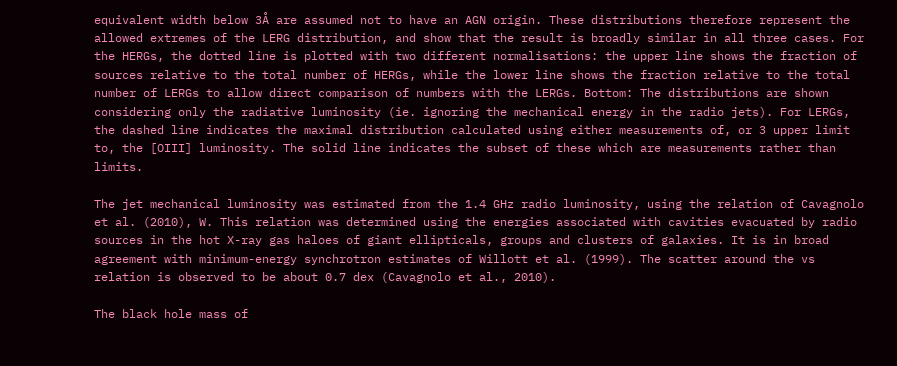equivalent width below 3Å are assumed not to have an AGN origin. These distributions therefore represent the allowed extremes of the LERG distribution, and show that the result is broadly similar in all three cases. For the HERGs, the dotted line is plotted with two different normalisations: the upper line shows the fraction of sources relative to the total number of HERGs, while the lower line shows the fraction relative to the total number of LERGs to allow direct comparison of numbers with the LERGs. Bottom: The distributions are shown considering only the radiative luminosity (ie. ignoring the mechanical energy in the radio jets). For LERGs, the dashed line indicates the maximal distribution calculated using either measurements of, or 3 upper limit to, the [OIII] luminosity. The solid line indicates the subset of these which are measurements rather than limits.

The jet mechanical luminosity was estimated from the 1.4 GHz radio luminosity, using the relation of Cavagnolo et al. (2010), W. This relation was determined using the energies associated with cavities evacuated by radio sources in the hot X-ray gas haloes of giant ellipticals, groups and clusters of galaxies. It is in broad agreement with minimum-energy synchrotron estimates of Willott et al. (1999). The scatter around the vs relation is observed to be about 0.7 dex (Cavagnolo et al., 2010).

The black hole mass of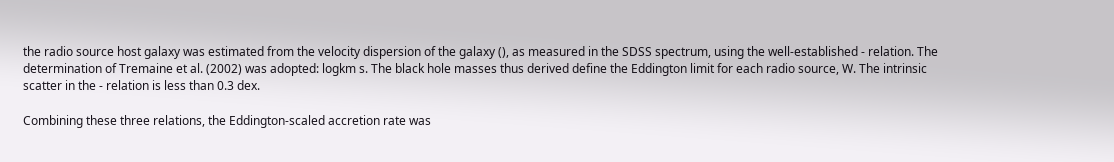the radio source host galaxy was estimated from the velocity dispersion of the galaxy (), as measured in the SDSS spectrum, using the well-established - relation. The determination of Tremaine et al. (2002) was adopted: logkm s. The black hole masses thus derived define the Eddington limit for each radio source, W. The intrinsic scatter in the - relation is less than 0.3 dex.

Combining these three relations, the Eddington-scaled accretion rate was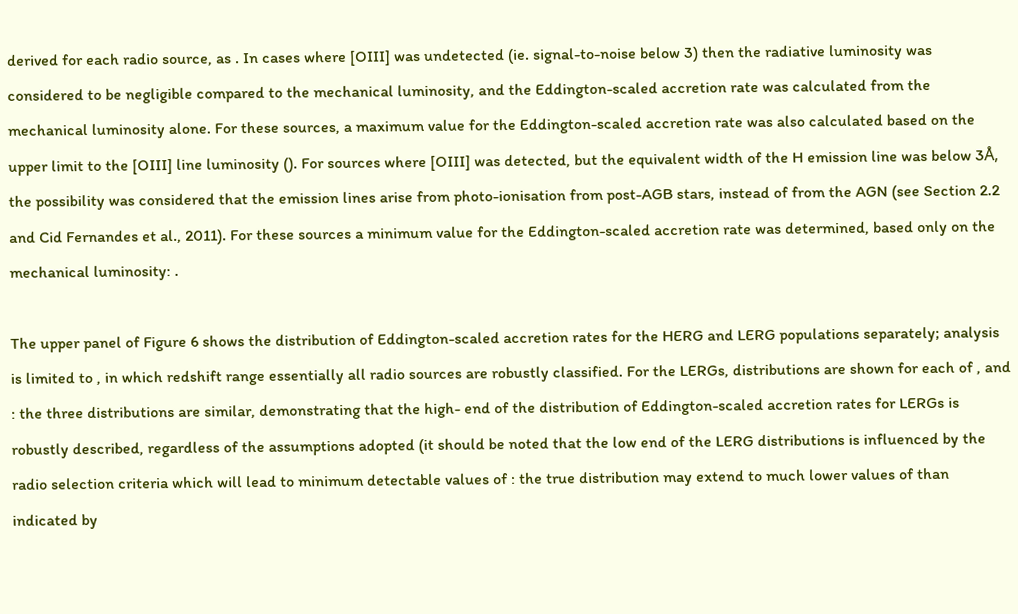derived for each radio source, as . In cases where [OIII] was undetected (ie. signal-to-noise below 3) then the radiative luminosity was considered to be negligible compared to the mechanical luminosity, and the Eddington-scaled accretion rate was calculated from the mechanical luminosity alone. For these sources, a maximum value for the Eddington-scaled accretion rate was also calculated based on the upper limit to the [OIII] line luminosity (). For sources where [OIII] was detected, but the equivalent width of the H emission line was below 3Å, the possibility was considered that the emission lines arise from photo-ionisation from post-AGB stars, instead of from the AGN (see Section 2.2 and Cid Fernandes et al., 2011). For these sources a minimum value for the Eddington-scaled accretion rate was determined, based only on the mechanical luminosity: .

The upper panel of Figure 6 shows the distribution of Eddington-scaled accretion rates for the HERG and LERG populations separately; analysis is limited to , in which redshift range essentially all radio sources are robustly classified. For the LERGs, distributions are shown for each of , and : the three distributions are similar, demonstrating that the high- end of the distribution of Eddington-scaled accretion rates for LERGs is robustly described, regardless of the assumptions adopted (it should be noted that the low end of the LERG distributions is influenced by the radio selection criteria which will lead to minimum detectable values of : the true distribution may extend to much lower values of than indicated by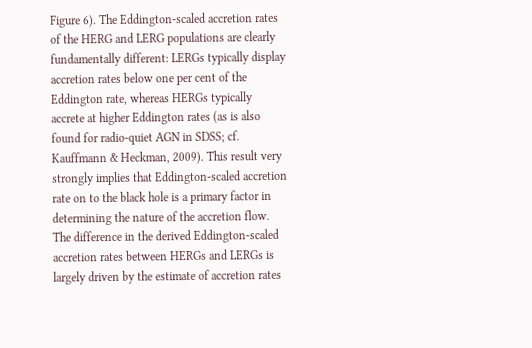Figure 6). The Eddington-scaled accretion rates of the HERG and LERG populations are clearly fundamentally different: LERGs typically display accretion rates below one per cent of the Eddington rate, whereas HERGs typically accrete at higher Eddington rates (as is also found for radio-quiet AGN in SDSS; cf. Kauffmann & Heckman, 2009). This result very strongly implies that Eddington-scaled accretion rate on to the black hole is a primary factor in determining the nature of the accretion flow. The difference in the derived Eddington-scaled accretion rates between HERGs and LERGs is largely driven by the estimate of accretion rates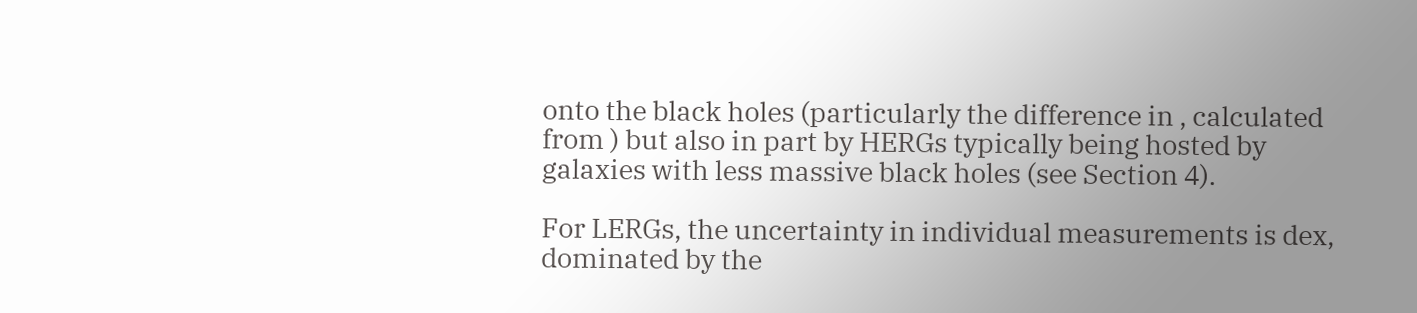onto the black holes (particularly the difference in , calculated from ) but also in part by HERGs typically being hosted by galaxies with less massive black holes (see Section 4).

For LERGs, the uncertainty in individual measurements is dex, dominated by the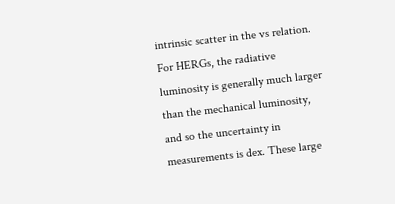intrinsic scatter in the vs relation. For HERGs, the radiative luminosity is generally much larger than the mechanical luminosity, and so the uncertainty in measurements is dex. These large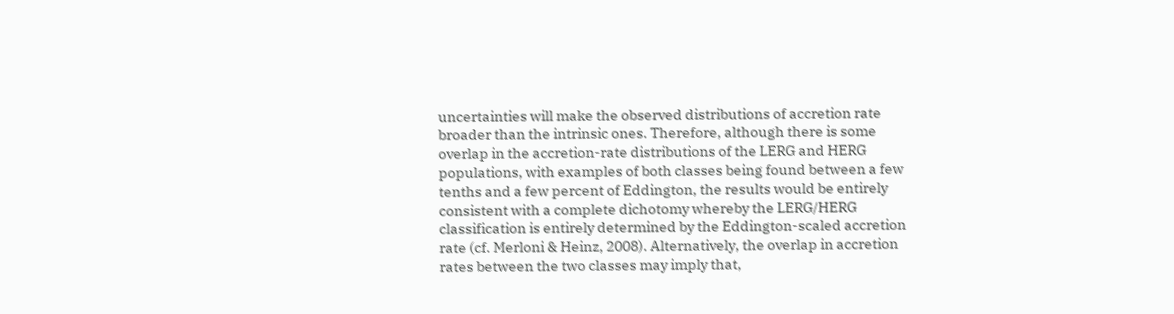uncertainties will make the observed distributions of accretion rate broader than the intrinsic ones. Therefore, although there is some overlap in the accretion-rate distributions of the LERG and HERG populations, with examples of both classes being found between a few tenths and a few percent of Eddington, the results would be entirely consistent with a complete dichotomy whereby the LERG/HERG classification is entirely determined by the Eddington-scaled accretion rate (cf. Merloni & Heinz, 2008). Alternatively, the overlap in accretion rates between the two classes may imply that,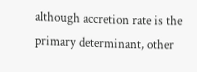although accretion rate is the primary determinant, other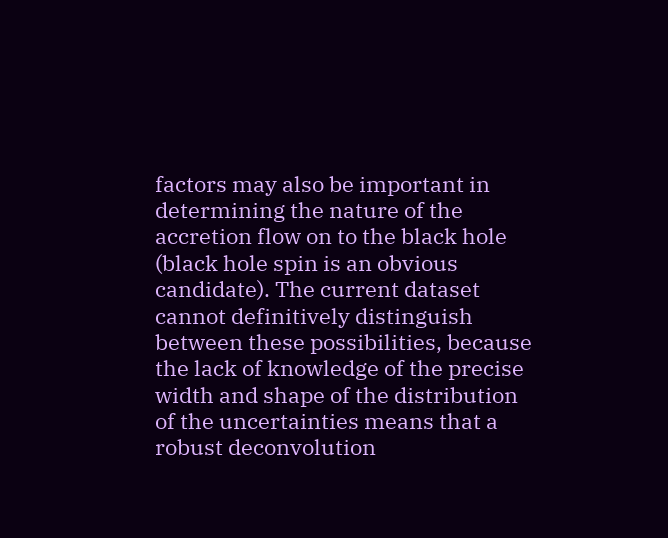factors may also be important in determining the nature of the accretion flow on to the black hole (black hole spin is an obvious candidate). The current dataset cannot definitively distinguish between these possibilities, because the lack of knowledge of the precise width and shape of the distribution of the uncertainties means that a robust deconvolution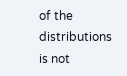of the distributions is not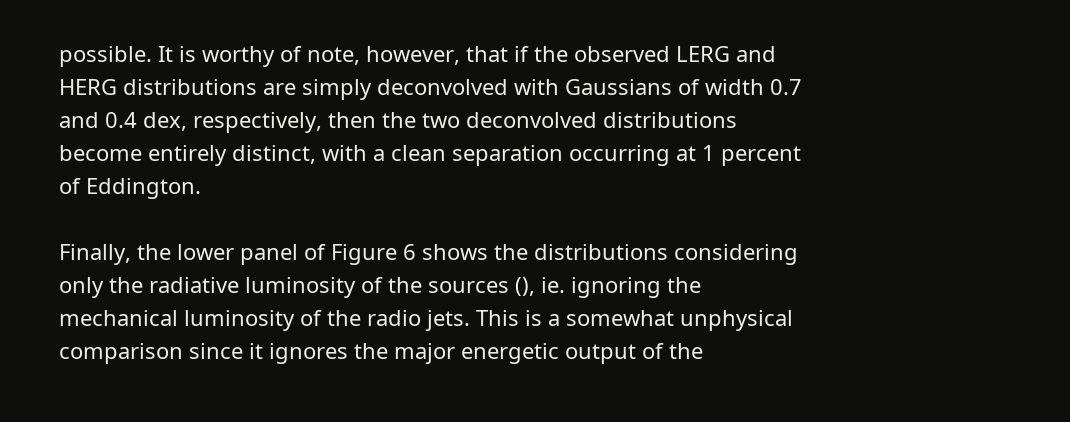possible. It is worthy of note, however, that if the observed LERG and HERG distributions are simply deconvolved with Gaussians of width 0.7 and 0.4 dex, respectively, then the two deconvolved distributions become entirely distinct, with a clean separation occurring at 1 percent of Eddington.

Finally, the lower panel of Figure 6 shows the distributions considering only the radiative luminosity of the sources (), ie. ignoring the mechanical luminosity of the radio jets. This is a somewhat unphysical comparison since it ignores the major energetic output of the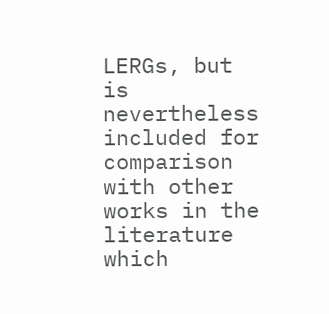LERGs, but is nevertheless included for comparison with other works in the literature which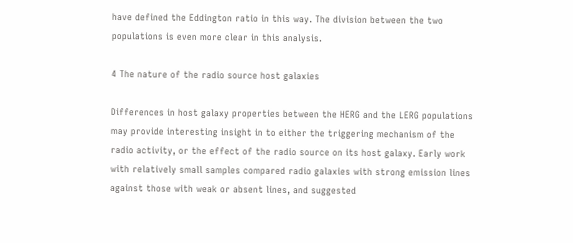have defined the Eddington ratio in this way. The division between the two populations is even more clear in this analysis.

4 The nature of the radio source host galaxies

Differences in host galaxy properties between the HERG and the LERG populations may provide interesting insight in to either the triggering mechanism of the radio activity, or the effect of the radio source on its host galaxy. Early work with relatively small samples compared radio galaxies with strong emission lines against those with weak or absent lines, and suggested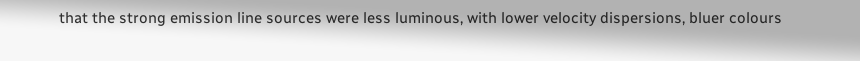that the strong emission line sources were less luminous, with lower velocity dispersions, bluer colours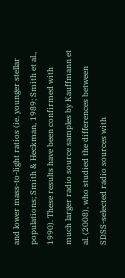and lower mass-to-light ratios (ie. younger stellar populations; Smith & Heckman, 1989; Smith et al., 1990). These results have been confirmed with much larger radio source samples by Kauffmann et al. (2008), who studied the differences between SDSS-selected radio sources with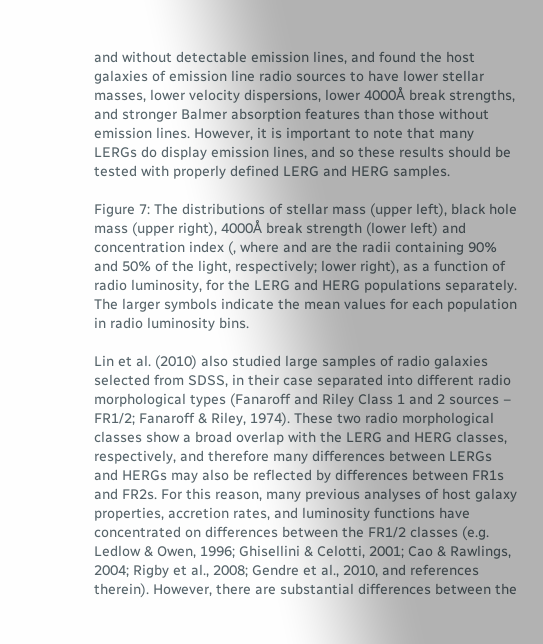and without detectable emission lines, and found the host galaxies of emission line radio sources to have lower stellar masses, lower velocity dispersions, lower 4000Å break strengths, and stronger Balmer absorption features than those without emission lines. However, it is important to note that many LERGs do display emission lines, and so these results should be tested with properly defined LERG and HERG samples.

Figure 7: The distributions of stellar mass (upper left), black hole mass (upper right), 4000Å break strength (lower left) and concentration index (, where and are the radii containing 90% and 50% of the light, respectively; lower right), as a function of radio luminosity, for the LERG and HERG populations separately. The larger symbols indicate the mean values for each population in radio luminosity bins.

Lin et al. (2010) also studied large samples of radio galaxies selected from SDSS, in their case separated into different radio morphological types (Fanaroff and Riley Class 1 and 2 sources – FR1/2; Fanaroff & Riley, 1974). These two radio morphological classes show a broad overlap with the LERG and HERG classes, respectively, and therefore many differences between LERGs and HERGs may also be reflected by differences between FR1s and FR2s. For this reason, many previous analyses of host galaxy properties, accretion rates, and luminosity functions have concentrated on differences between the FR1/2 classes (e.g. Ledlow & Owen, 1996; Ghisellini & Celotti, 2001; Cao & Rawlings, 2004; Rigby et al., 2008; Gendre et al., 2010, and references therein). However, there are substantial differences between the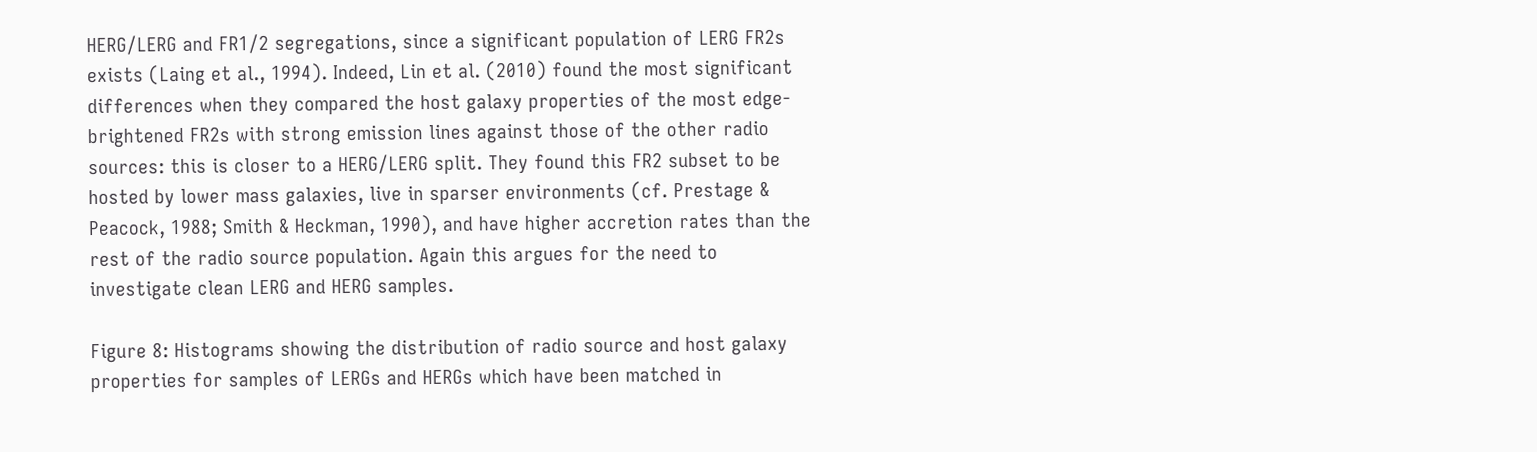HERG/LERG and FR1/2 segregations, since a significant population of LERG FR2s exists (Laing et al., 1994). Indeed, Lin et al. (2010) found the most significant differences when they compared the host galaxy properties of the most edge-brightened FR2s with strong emission lines against those of the other radio sources: this is closer to a HERG/LERG split. They found this FR2 subset to be hosted by lower mass galaxies, live in sparser environments (cf. Prestage & Peacock, 1988; Smith & Heckman, 1990), and have higher accretion rates than the rest of the radio source population. Again this argues for the need to investigate clean LERG and HERG samples.

Figure 8: Histograms showing the distribution of radio source and host galaxy properties for samples of LERGs and HERGs which have been matched in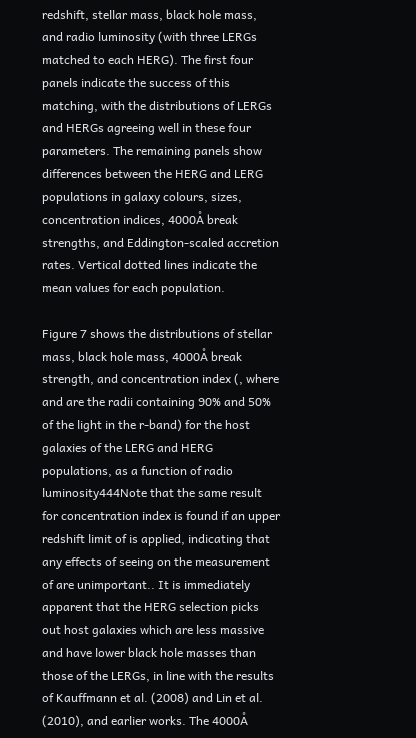redshift, stellar mass, black hole mass, and radio luminosity (with three LERGs matched to each HERG). The first four panels indicate the success of this matching, with the distributions of LERGs and HERGs agreeing well in these four parameters. The remaining panels show differences between the HERG and LERG populations in galaxy colours, sizes, concentration indices, 4000Å break strengths, and Eddington-scaled accretion rates. Vertical dotted lines indicate the mean values for each population.

Figure 7 shows the distributions of stellar mass, black hole mass, 4000Å break strength, and concentration index (, where and are the radii containing 90% and 50% of the light in the r-band) for the host galaxies of the LERG and HERG populations, as a function of radio luminosity444Note that the same result for concentration index is found if an upper redshift limit of is applied, indicating that any effects of seeing on the measurement of are unimportant.. It is immediately apparent that the HERG selection picks out host galaxies which are less massive and have lower black hole masses than those of the LERGs, in line with the results of Kauffmann et al. (2008) and Lin et al. (2010), and earlier works. The 4000Å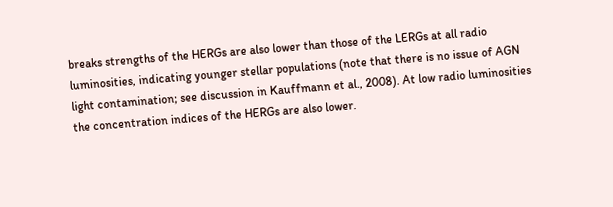breaks strengths of the HERGs are also lower than those of the LERGs at all radio luminosities, indicating younger stellar populations (note that there is no issue of AGN light contamination; see discussion in Kauffmann et al., 2008). At low radio luminosities the concentration indices of the HERGs are also lower.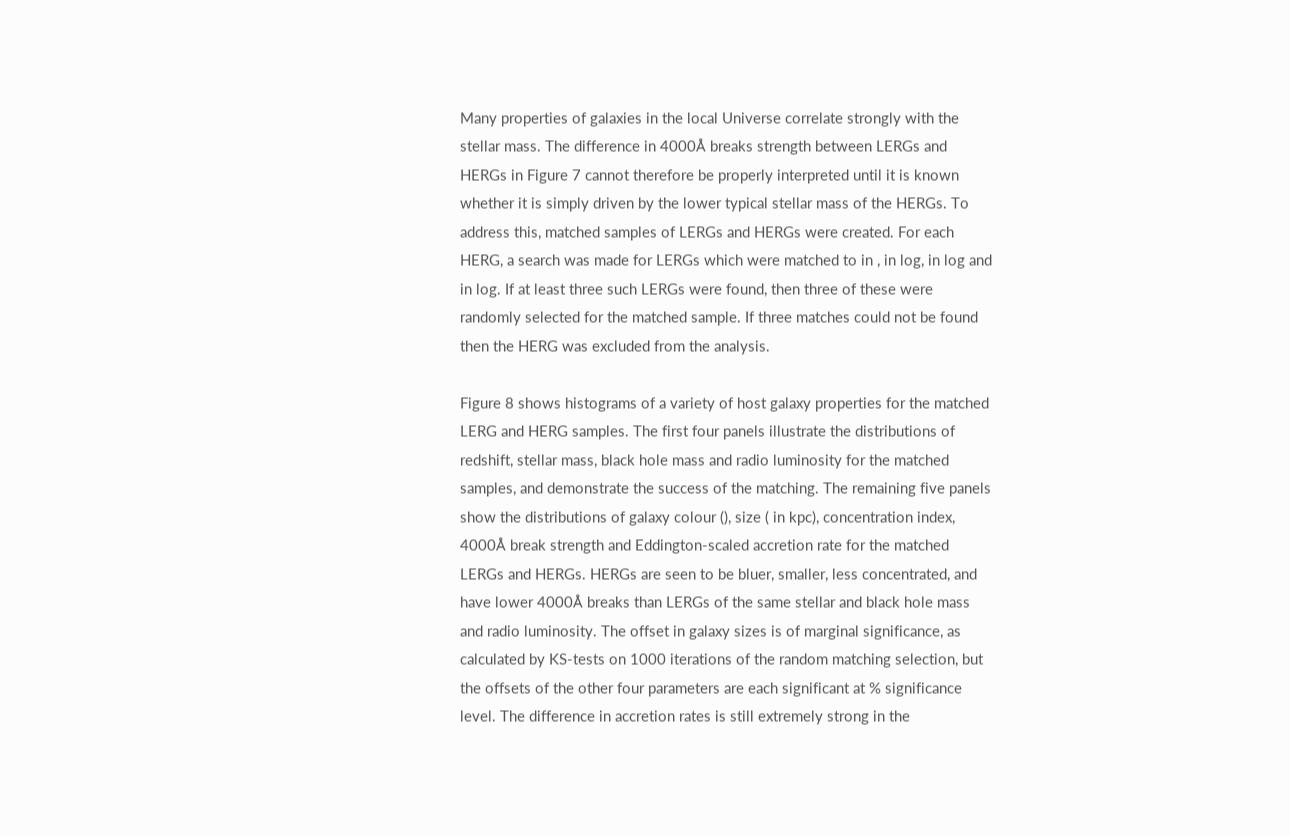Many properties of galaxies in the local Universe correlate strongly with the stellar mass. The difference in 4000Å breaks strength between LERGs and HERGs in Figure 7 cannot therefore be properly interpreted until it is known whether it is simply driven by the lower typical stellar mass of the HERGs. To address this, matched samples of LERGs and HERGs were created. For each HERG, a search was made for LERGs which were matched to in , in log, in log and in log. If at least three such LERGs were found, then three of these were randomly selected for the matched sample. If three matches could not be found then the HERG was excluded from the analysis.

Figure 8 shows histograms of a variety of host galaxy properties for the matched LERG and HERG samples. The first four panels illustrate the distributions of redshift, stellar mass, black hole mass and radio luminosity for the matched samples, and demonstrate the success of the matching. The remaining five panels show the distributions of galaxy colour (), size ( in kpc), concentration index, 4000Å break strength and Eddington-scaled accretion rate for the matched LERGs and HERGs. HERGs are seen to be bluer, smaller, less concentrated, and have lower 4000Å breaks than LERGs of the same stellar and black hole mass and radio luminosity. The offset in galaxy sizes is of marginal significance, as calculated by KS-tests on 1000 iterations of the random matching selection, but the offsets of the other four parameters are each significant at % significance level. The difference in accretion rates is still extremely strong in the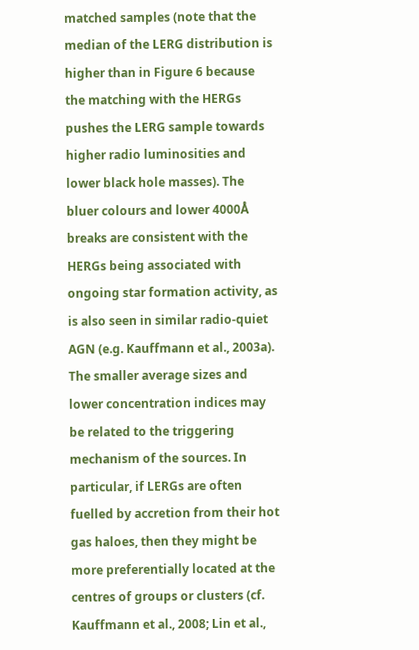matched samples (note that the median of the LERG distribution is higher than in Figure 6 because the matching with the HERGs pushes the LERG sample towards higher radio luminosities and lower black hole masses). The bluer colours and lower 4000Å breaks are consistent with the HERGs being associated with ongoing star formation activity, as is also seen in similar radio-quiet AGN (e.g. Kauffmann et al., 2003a). The smaller average sizes and lower concentration indices may be related to the triggering mechanism of the sources. In particular, if LERGs are often fuelled by accretion from their hot gas haloes, then they might be more preferentially located at the centres of groups or clusters (cf. Kauffmann et al., 2008; Lin et al.,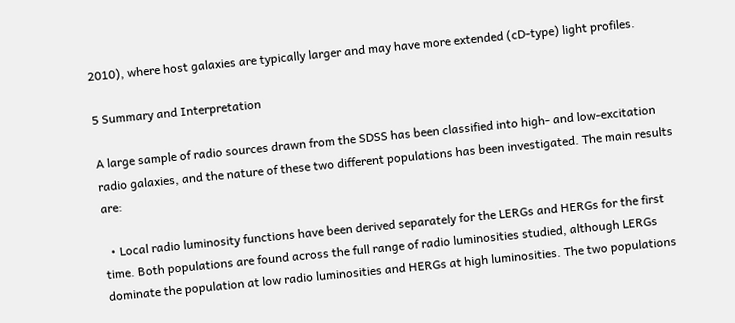2010), where host galaxies are typically larger and may have more extended (cD-type) light profiles.

5 Summary and Interpretation

A large sample of radio sources drawn from the SDSS has been classified into high- and low-excitation radio galaxies, and the nature of these two different populations has been investigated. The main results are:

  • Local radio luminosity functions have been derived separately for the LERGs and HERGs for the first time. Both populations are found across the full range of radio luminosities studied, although LERGs dominate the population at low radio luminosities and HERGs at high luminosities. The two populations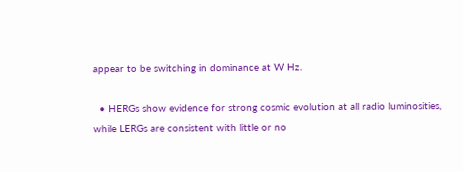appear to be switching in dominance at W Hz.

  • HERGs show evidence for strong cosmic evolution at all radio luminosities, while LERGs are consistent with little or no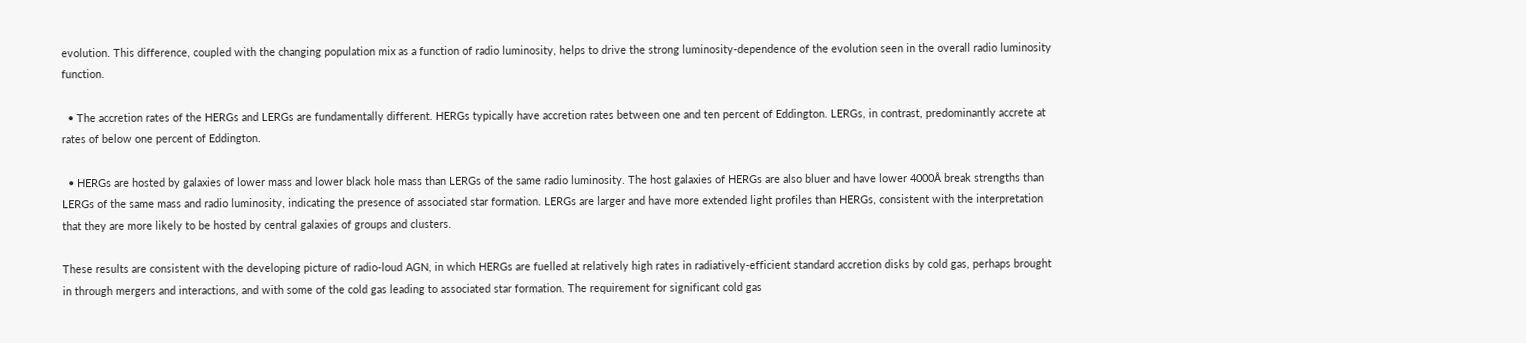evolution. This difference, coupled with the changing population mix as a function of radio luminosity, helps to drive the strong luminosity-dependence of the evolution seen in the overall radio luminosity function.

  • The accretion rates of the HERGs and LERGs are fundamentally different. HERGs typically have accretion rates between one and ten percent of Eddington. LERGs, in contrast, predominantly accrete at rates of below one percent of Eddington.

  • HERGs are hosted by galaxies of lower mass and lower black hole mass than LERGs of the same radio luminosity. The host galaxies of HERGs are also bluer and have lower 4000Å break strengths than LERGs of the same mass and radio luminosity, indicating the presence of associated star formation. LERGs are larger and have more extended light profiles than HERGs, consistent with the interpretation that they are more likely to be hosted by central galaxies of groups and clusters.

These results are consistent with the developing picture of radio-loud AGN, in which HERGs are fuelled at relatively high rates in radiatively-efficient standard accretion disks by cold gas, perhaps brought in through mergers and interactions, and with some of the cold gas leading to associated star formation. The requirement for significant cold gas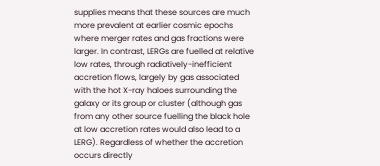supplies means that these sources are much more prevalent at earlier cosmic epochs where merger rates and gas fractions were larger. In contrast, LERGs are fuelled at relative low rates, through radiatively-inefficient accretion flows, largely by gas associated with the hot X-ray haloes surrounding the galaxy or its group or cluster (although gas from any other source fuelling the black hole at low accretion rates would also lead to a LERG). Regardless of whether the accretion occurs directly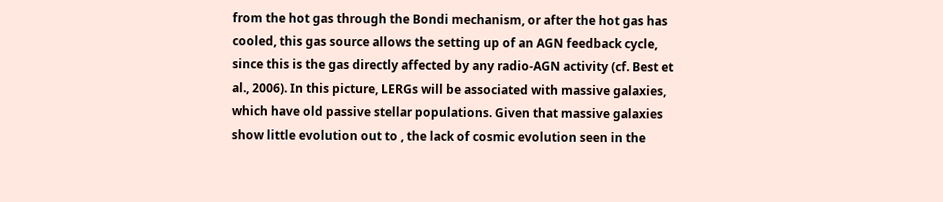from the hot gas through the Bondi mechanism, or after the hot gas has cooled, this gas source allows the setting up of an AGN feedback cycle, since this is the gas directly affected by any radio-AGN activity (cf. Best et al., 2006). In this picture, LERGs will be associated with massive galaxies, which have old passive stellar populations. Given that massive galaxies show little evolution out to , the lack of cosmic evolution seen in the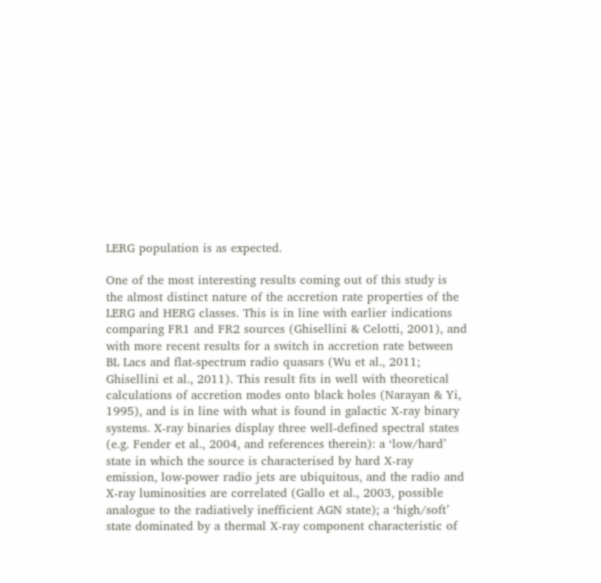LERG population is as expected.

One of the most interesting results coming out of this study is the almost distinct nature of the accretion rate properties of the LERG and HERG classes. This is in line with earlier indications comparing FR1 and FR2 sources (Ghisellini & Celotti, 2001), and with more recent results for a switch in accretion rate between BL Lacs and flat-spectrum radio quasars (Wu et al., 2011; Ghisellini et al., 2011). This result fits in well with theoretical calculations of accretion modes onto black holes (Narayan & Yi, 1995), and is in line with what is found in galactic X-ray binary systems. X-ray binaries display three well-defined spectral states (e.g. Fender et al., 2004, and references therein): a ‘low/hard’ state in which the source is characterised by hard X-ray emission, low-power radio jets are ubiquitous, and the radio and X-ray luminosities are correlated (Gallo et al., 2003, possible analogue to the radiatively inefficient AGN state); a ‘high/soft’ state dominated by a thermal X-ray component characteristic of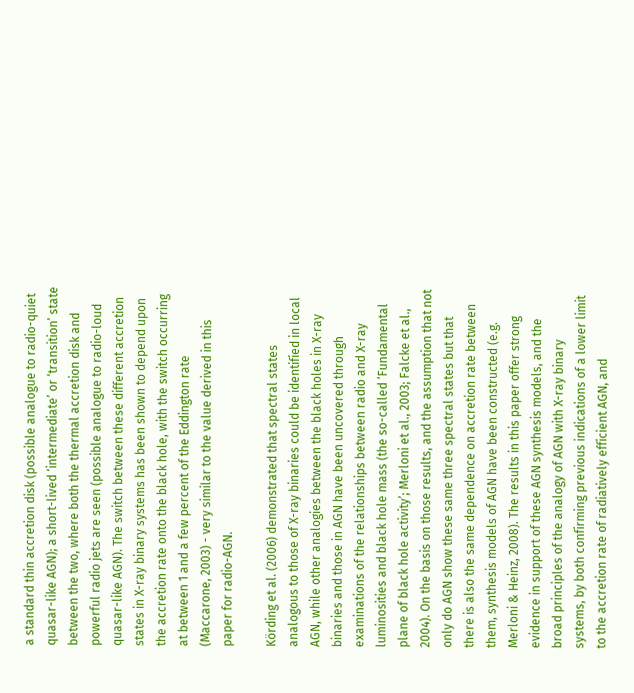a standard thin accretion disk (possible analogue to radio-quiet quasar-like AGN); a short-lived ‘intermediate’ or ‘transition’ state between the two, where both the thermal accretion disk and powerful radio jets are seen (possible analogue to radio-loud quasar-like AGN). The switch between these different accretion states in X-ray binary systems has been shown to depend upon the accretion rate onto the black hole, with the switch occurring at between 1 and a few percent of the Eddington rate (Maccarone, 2003) - very similar to the value derived in this paper for radio-AGN.

Körding et al. (2006) demonstrated that spectral states analogous to those of X-ray binaries could be identified in local AGN, while other analogies between the black holes in X-ray binaries and those in AGN have been uncovered through examinations of the relationships between radio and X-ray luminosities and black hole mass (the so-called ‘Fundamental plane of black hole activity’; Merloni et al., 2003; Falcke et al., 2004). On the basis on those results, and the assumption that not only do AGN show these same three spectral states but that there is also the same dependence on accretion rate between them, synthesis models of AGN have been constructed (e.g. Merloni & Heinz, 2008). The results in this paper offer strong evidence in support of these AGN synthesis models, and the broad principles of the analogy of AGN with X-ray binary systems, by both confirming previous indications of a lower limit to the accretion rate of radiatively efficient AGN, and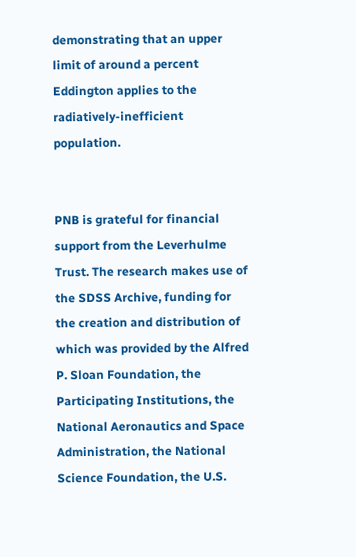demonstrating that an upper limit of around a percent Eddington applies to the radiatively-inefficient population.


PNB is grateful for financial support from the Leverhulme Trust. The research makes use of the SDSS Archive, funding for the creation and distribution of which was provided by the Alfred P. Sloan Foundation, the Participating Institutions, the National Aeronautics and Space Administration, the National Science Foundation, the U.S.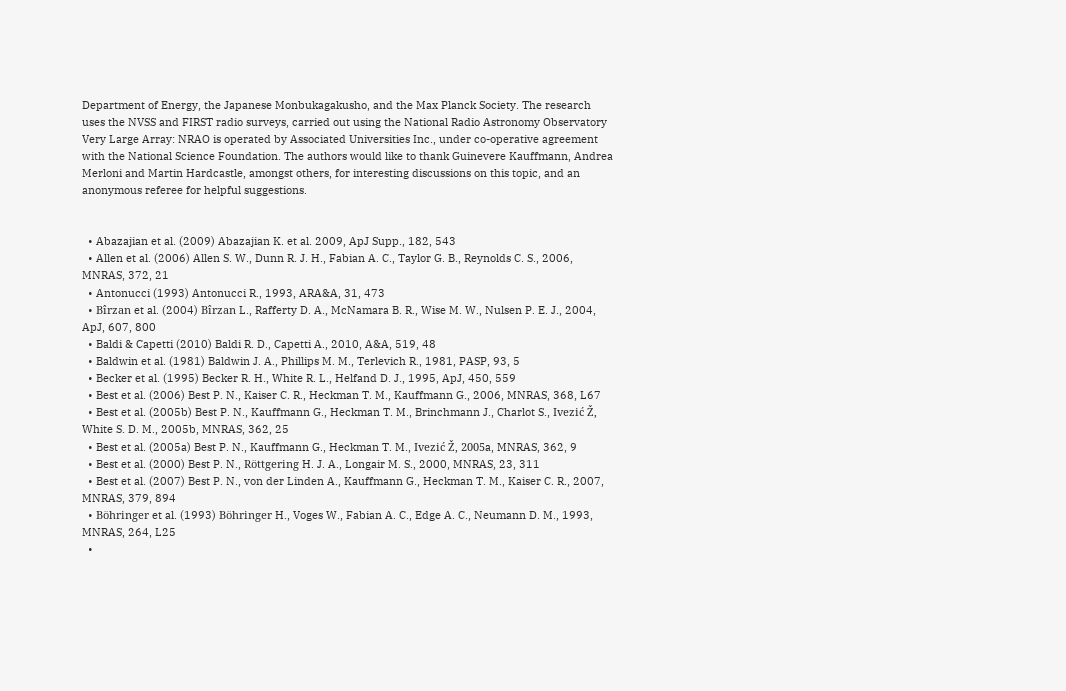Department of Energy, the Japanese Monbukagakusho, and the Max Planck Society. The research uses the NVSS and FIRST radio surveys, carried out using the National Radio Astronomy Observatory Very Large Array: NRAO is operated by Associated Universities Inc., under co-operative agreement with the National Science Foundation. The authors would like to thank Guinevere Kauffmann, Andrea Merloni and Martin Hardcastle, amongst others, for interesting discussions on this topic, and an anonymous referee for helpful suggestions.


  • Abazajian et al. (2009) Abazajian K. et al. 2009, ApJ Supp., 182, 543
  • Allen et al. (2006) Allen S. W., Dunn R. J. H., Fabian A. C., Taylor G. B., Reynolds C. S., 2006, MNRAS, 372, 21
  • Antonucci (1993) Antonucci R., 1993, ARA&A, 31, 473
  • Bîrzan et al. (2004) Bîrzan L., Rafferty D. A., McNamara B. R., Wise M. W., Nulsen P. E. J., 2004, ApJ, 607, 800
  • Baldi & Capetti (2010) Baldi R. D., Capetti A., 2010, A&A, 519, 48
  • Baldwin et al. (1981) Baldwin J. A., Phillips M. M., Terlevich R., 1981, PASP, 93, 5
  • Becker et al. (1995) Becker R. H., White R. L., Helfand D. J., 1995, ApJ, 450, 559
  • Best et al. (2006) Best P. N., Kaiser C. R., Heckman T. M., Kauffmann G., 2006, MNRAS, 368, L67
  • Best et al. (2005b) Best P. N., Kauffmann G., Heckman T. M., Brinchmann J., Charlot S., Ivezić Ž, White S. D. M., 2005b, MNRAS, 362, 25
  • Best et al. (2005a) Best P. N., Kauffmann G., Heckman T. M., Ivezić Ž, 2005a, MNRAS, 362, 9
  • Best et al. (2000) Best P. N., Röttgering H. J. A., Longair M. S., 2000, MNRAS, 23, 311
  • Best et al. (2007) Best P. N., von der Linden A., Kauffmann G., Heckman T. M., Kaiser C. R., 2007, MNRAS, 379, 894
  • Böhringer et al. (1993) Böhringer H., Voges W., Fabian A. C., Edge A. C., Neumann D. M., 1993, MNRAS, 264, L25
  •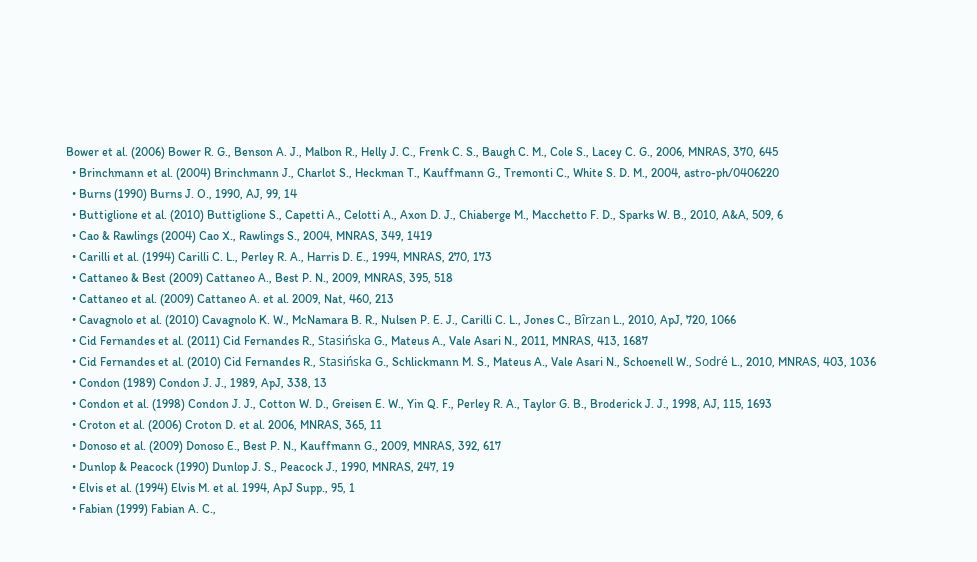Bower et al. (2006) Bower R. G., Benson A. J., Malbon R., Helly J. C., Frenk C. S., Baugh C. M., Cole S., Lacey C. G., 2006, MNRAS, 370, 645
  • Brinchmann et al. (2004) Brinchmann J., Charlot S., Heckman T., Kauffmann G., Tremonti C., White S. D. M., 2004, astro-ph/0406220
  • Burns (1990) Burns J. O., 1990, AJ, 99, 14
  • Buttiglione et al. (2010) Buttiglione S., Capetti A., Celotti A., Axon D. J., Chiaberge M., Macchetto F. D., Sparks W. B., 2010, A&A, 509, 6
  • Cao & Rawlings (2004) Cao X., Rawlings S., 2004, MNRAS, 349, 1419
  • Carilli et al. (1994) Carilli C. L., Perley R. A., Harris D. E., 1994, MNRAS, 270, 173
  • Cattaneo & Best (2009) Cattaneo A., Best P. N., 2009, MNRAS, 395, 518
  • Cattaneo et al. (2009) Cattaneo A. et al. 2009, Nat, 460, 213
  • Cavagnolo et al. (2010) Cavagnolo K. W., McNamara B. R., Nulsen P. E. J., Carilli C. L., Jones C., Bîrzan L., 2010, ApJ, 720, 1066
  • Cid Fernandes et al. (2011) Cid Fernandes R., Stasińska G., Mateus A., Vale Asari N., 2011, MNRAS, 413, 1687
  • Cid Fernandes et al. (2010) Cid Fernandes R., Stasińska G., Schlickmann M. S., Mateus A., Vale Asari N., Schoenell W., Sodré L., 2010, MNRAS, 403, 1036
  • Condon (1989) Condon J. J., 1989, ApJ, 338, 13
  • Condon et al. (1998) Condon J. J., Cotton W. D., Greisen E. W., Yin Q. F., Perley R. A., Taylor G. B., Broderick J. J., 1998, AJ, 115, 1693
  • Croton et al. (2006) Croton D. et al. 2006, MNRAS, 365, 11
  • Donoso et al. (2009) Donoso E., Best P. N., Kauffmann G., 2009, MNRAS, 392, 617
  • Dunlop & Peacock (1990) Dunlop J. S., Peacock J., 1990, MNRAS, 247, 19
  • Elvis et al. (1994) Elvis M. et al. 1994, ApJ Supp., 95, 1
  • Fabian (1999) Fabian A. C.,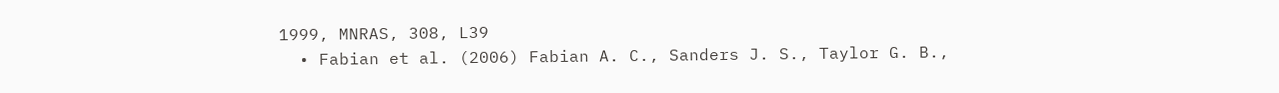1999, MNRAS, 308, L39
  • Fabian et al. (2006) Fabian A. C., Sanders J. S., Taylor G. B.,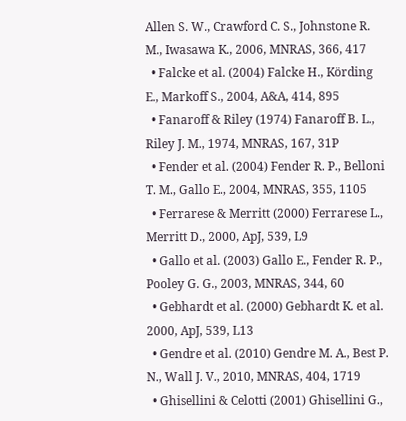Allen S. W., Crawford C. S., Johnstone R. M., Iwasawa K., 2006, MNRAS, 366, 417
  • Falcke et al. (2004) Falcke H., Körding E., Markoff S., 2004, A&A, 414, 895
  • Fanaroff & Riley (1974) Fanaroff B. L., Riley J. M., 1974, MNRAS, 167, 31P
  • Fender et al. (2004) Fender R. P., Belloni T. M., Gallo E., 2004, MNRAS, 355, 1105
  • Ferrarese & Merritt (2000) Ferrarese L., Merritt D., 2000, ApJ, 539, L9
  • Gallo et al. (2003) Gallo E., Fender R. P., Pooley G. G., 2003, MNRAS, 344, 60
  • Gebhardt et al. (2000) Gebhardt K. et al. 2000, ApJ, 539, L13
  • Gendre et al. (2010) Gendre M. A., Best P. N., Wall J. V., 2010, MNRAS, 404, 1719
  • Ghisellini & Celotti (2001) Ghisellini G.,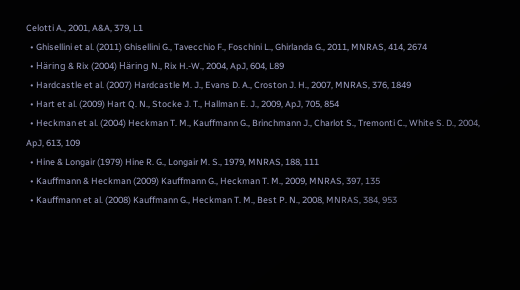Celotti A., 2001, A&A, 379, L1
  • Ghisellini et al. (2011) Ghisellini G., Tavecchio F., Foschini L., Ghirlanda G., 2011, MNRAS, 414, 2674
  • Häring & Rix (2004) Häring N., Rix H.-W., 2004, ApJ, 604, L89
  • Hardcastle et al. (2007) Hardcastle M. J., Evans D. A., Croston J. H., 2007, MNRAS, 376, 1849
  • Hart et al. (2009) Hart Q. N., Stocke J. T., Hallman E. J., 2009, ApJ, 705, 854
  • Heckman et al. (2004) Heckman T. M., Kauffmann G., Brinchmann J., Charlot S., Tremonti C., White S. D., 2004, ApJ, 613, 109
  • Hine & Longair (1979) Hine R. G., Longair M. S., 1979, MNRAS, 188, 111
  • Kauffmann & Heckman (2009) Kauffmann G., Heckman T. M., 2009, MNRAS, 397, 135
  • Kauffmann et al. (2008) Kauffmann G., Heckman T. M., Best P. N., 2008, MNRAS, 384, 953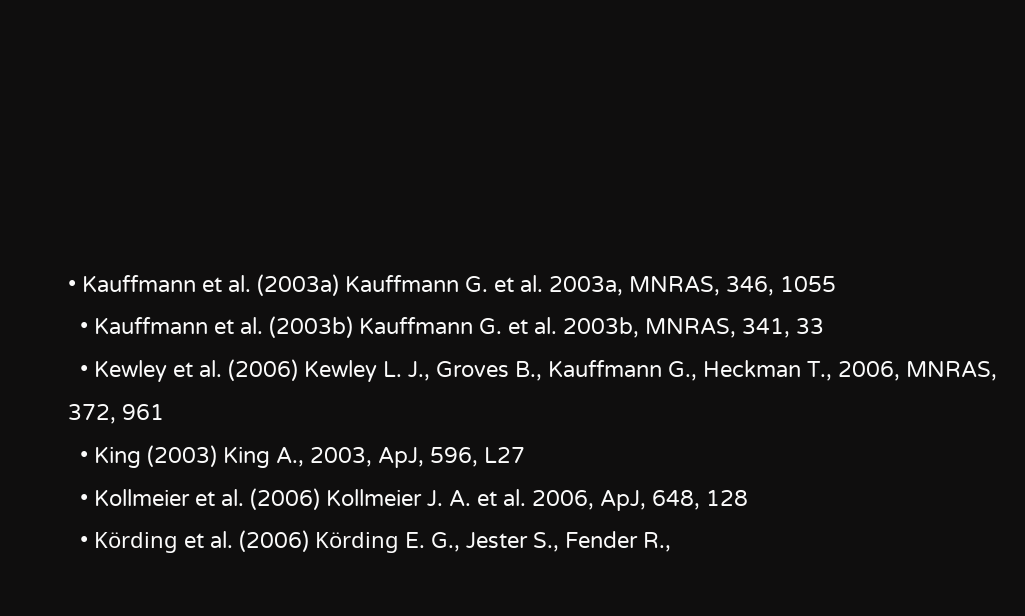• Kauffmann et al. (2003a) Kauffmann G. et al. 2003a, MNRAS, 346, 1055
  • Kauffmann et al. (2003b) Kauffmann G. et al. 2003b, MNRAS, 341, 33
  • Kewley et al. (2006) Kewley L. J., Groves B., Kauffmann G., Heckman T., 2006, MNRAS, 372, 961
  • King (2003) King A., 2003, ApJ, 596, L27
  • Kollmeier et al. (2006) Kollmeier J. A. et al. 2006, ApJ, 648, 128
  • Körding et al. (2006) Körding E. G., Jester S., Fender R.,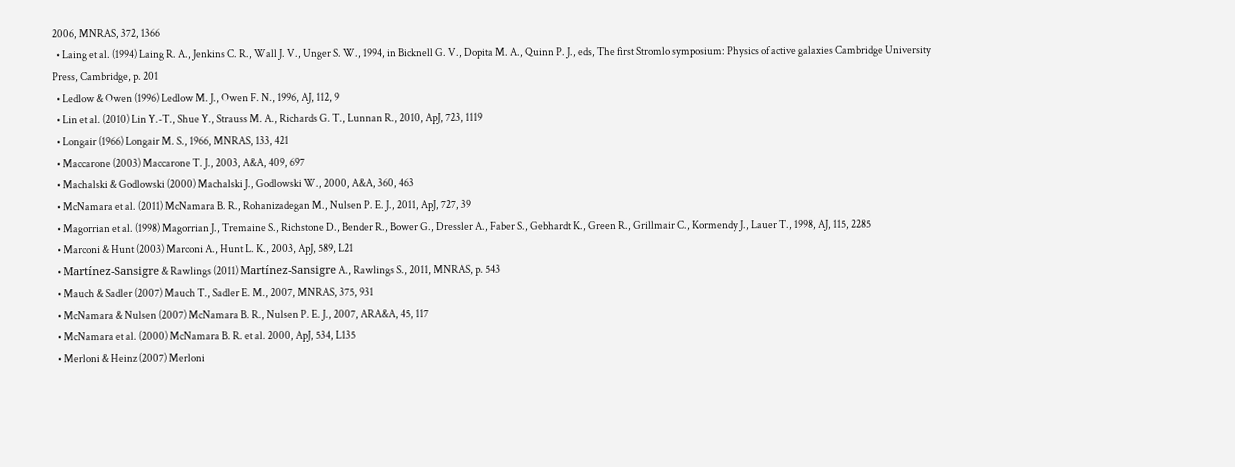2006, MNRAS, 372, 1366
  • Laing et al. (1994) Laing R. A., Jenkins C. R., Wall J. V., Unger S. W., 1994, in Bicknell G. V., Dopita M. A., Quinn P. J., eds, The first Stromlo symposium: Physics of active galaxies Cambridge University Press, Cambridge, p. 201
  • Ledlow & Owen (1996) Ledlow M. J., Owen F. N., 1996, AJ, 112, 9
  • Lin et al. (2010) Lin Y.-T., Shue Y., Strauss M. A., Richards G. T., Lunnan R., 2010, ApJ, 723, 1119
  • Longair (1966) Longair M. S., 1966, MNRAS, 133, 421
  • Maccarone (2003) Maccarone T. J., 2003, A&A, 409, 697
  • Machalski & Godlowski (2000) Machalski J., Godlowski W., 2000, A&A, 360, 463
  • McNamara et al. (2011) McNamara B. R., Rohanizadegan M., Nulsen P. E. J., 2011, ApJ, 727, 39
  • Magorrian et al. (1998) Magorrian J., Tremaine S., Richstone D., Bender R., Bower G., Dressler A., Faber S., Gebhardt K., Green R., Grillmair C., Kormendy J., Lauer T., 1998, AJ, 115, 2285
  • Marconi & Hunt (2003) Marconi A., Hunt L. K., 2003, ApJ, 589, L21
  • Martínez-Sansigre & Rawlings (2011) Martínez-Sansigre A., Rawlings S., 2011, MNRAS, p. 543
  • Mauch & Sadler (2007) Mauch T., Sadler E. M., 2007, MNRAS, 375, 931
  • McNamara & Nulsen (2007) McNamara B. R., Nulsen P. E. J., 2007, ARA&A, 45, 117
  • McNamara et al. (2000) McNamara B. R. et al. 2000, ApJ, 534, L135
  • Merloni & Heinz (2007) Merloni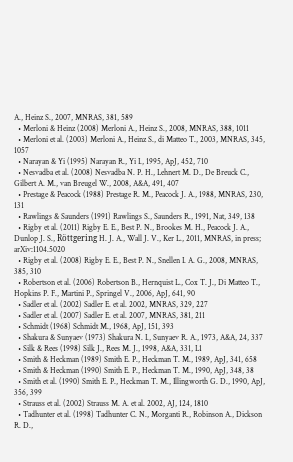A., Heinz S., 2007, MNRAS, 381, 589
  • Merloni & Heinz (2008) Merloni A., Heinz S., 2008, MNRAS, 388, 1011
  • Merloni et al. (2003) Merloni A., Heinz S., di Matteo T., 2003, MNRAS, 345, 1057
  • Narayan & Yi (1995) Narayan R., Yi I., 1995, ApJ, 452, 710
  • Nesvadba et al. (2008) Nesvadba N. P. H., Lehnert M. D., De Breuck C., Gilbert A. M., van Breugel W., 2008, A&A, 491, 407
  • Prestage & Peacock (1988) Prestage R. M., Peacock J. A., 1988, MNRAS, 230, 131
  • Rawlings & Saunders (1991) Rawlings S., Saunders R., 1991, Nat, 349, 138
  • Rigby et al. (2011) Rigby E. E., Best P. N., Brookes M. H., Peacock J. A., Dunlop J. S., Röttgering H. J. A., Wall J. V., Ker L., 2011, MNRAS, in press; arXiv:1104.5020
  • Rigby et al. (2008) Rigby E. E., Best P. N., Snellen I. A. G., 2008, MNRAS, 385, 310
  • Robertson et al. (2006) Robertson B., Hernquist L., Cox T. J., Di Matteo T., Hopkins P. F., Martini P., Springel V., 2006, ApJ, 641, 90
  • Sadler et al. (2002) Sadler E. et al. 2002, MNRAS, 329, 227
  • Sadler et al. (2007) Sadler E. et al. 2007, MNRAS, 381, 211
  • Schmidt (1968) Schmidt M., 1968, ApJ, 151, 393
  • Shakura & Sunyaev (1973) Shakura N. I., Sunyaev R. A., 1973, A&A, 24, 337
  • Silk & Rees (1998) Silk J., Rees M. J., 1998, A&A, 331, L1
  • Smith & Heckman (1989) Smith E. P., Heckman T. M., 1989, ApJ, 341, 658
  • Smith & Heckman (1990) Smith E. P., Heckman T. M., 1990, ApJ, 348, 38
  • Smith et al. (1990) Smith E. P., Heckman T. M., Illingworth G. D., 1990, ApJ, 356, 399
  • Strauss et al. (2002) Strauss M. A. et al. 2002, AJ, 124, 1810
  • Tadhunter et al. (1998) Tadhunter C. N., Morganti R., Robinson A., Dickson R. D.,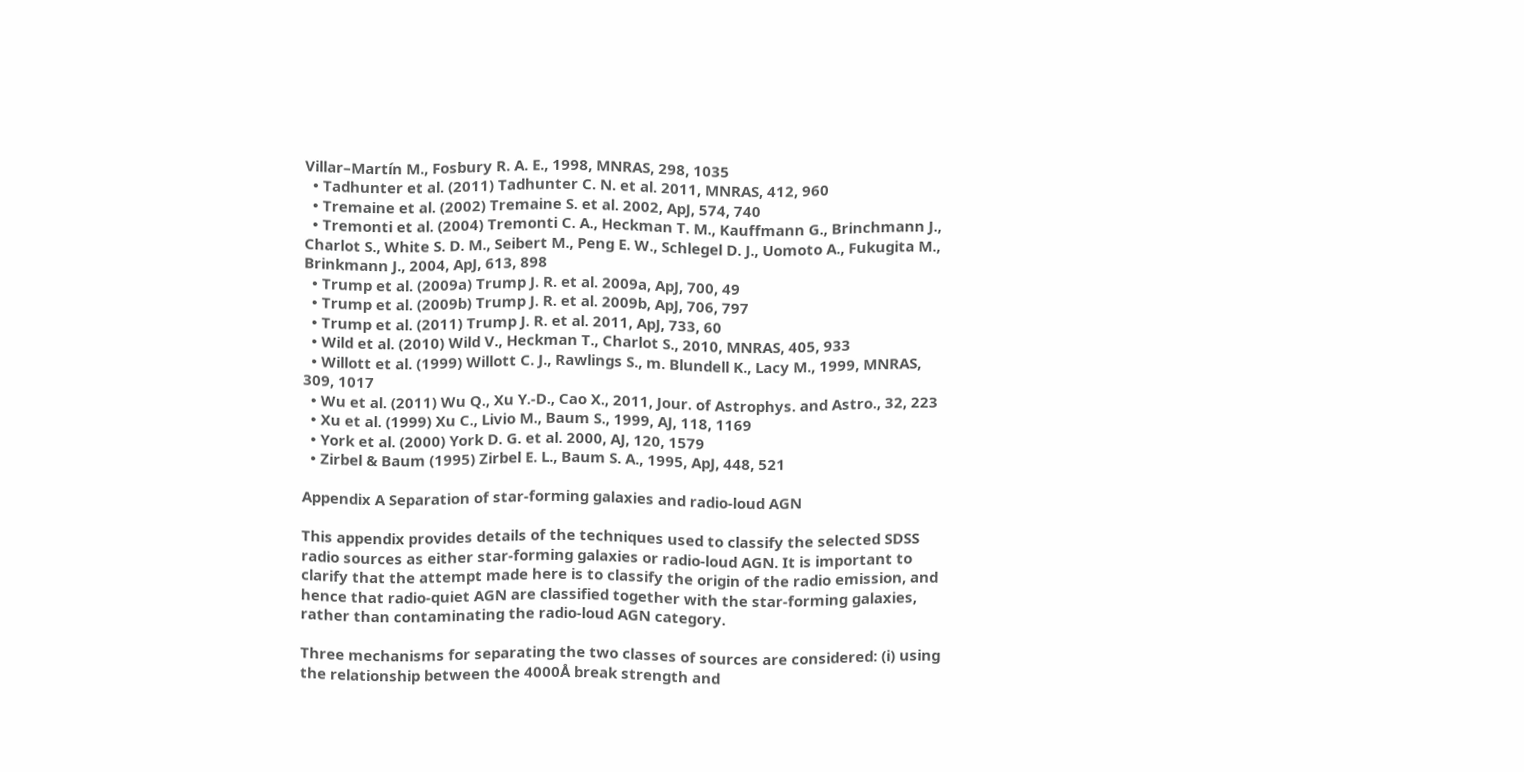Villar–Martín M., Fosbury R. A. E., 1998, MNRAS, 298, 1035
  • Tadhunter et al. (2011) Tadhunter C. N. et al. 2011, MNRAS, 412, 960
  • Tremaine et al. (2002) Tremaine S. et al. 2002, ApJ, 574, 740
  • Tremonti et al. (2004) Tremonti C. A., Heckman T. M., Kauffmann G., Brinchmann J., Charlot S., White S. D. M., Seibert M., Peng E. W., Schlegel D. J., Uomoto A., Fukugita M., Brinkmann J., 2004, ApJ, 613, 898
  • Trump et al. (2009a) Trump J. R. et al. 2009a, ApJ, 700, 49
  • Trump et al. (2009b) Trump J. R. et al. 2009b, ApJ, 706, 797
  • Trump et al. (2011) Trump J. R. et al. 2011, ApJ, 733, 60
  • Wild et al. (2010) Wild V., Heckman T., Charlot S., 2010, MNRAS, 405, 933
  • Willott et al. (1999) Willott C. J., Rawlings S., m. Blundell K., Lacy M., 1999, MNRAS, 309, 1017
  • Wu et al. (2011) Wu Q., Xu Y.-D., Cao X., 2011, Jour. of Astrophys. and Astro., 32, 223
  • Xu et al. (1999) Xu C., Livio M., Baum S., 1999, AJ, 118, 1169
  • York et al. (2000) York D. G. et al. 2000, AJ, 120, 1579
  • Zirbel & Baum (1995) Zirbel E. L., Baum S. A., 1995, ApJ, 448, 521

Appendix A Separation of star-forming galaxies and radio-loud AGN

This appendix provides details of the techniques used to classify the selected SDSS radio sources as either star-forming galaxies or radio-loud AGN. It is important to clarify that the attempt made here is to classify the origin of the radio emission, and hence that radio-quiet AGN are classified together with the star-forming galaxies, rather than contaminating the radio-loud AGN category.

Three mechanisms for separating the two classes of sources are considered: (i) using the relationship between the 4000Å break strength and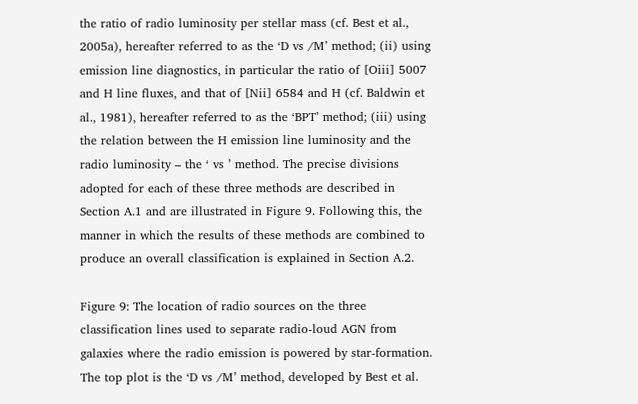the ratio of radio luminosity per stellar mass (cf. Best et al., 2005a), hereafter referred to as the ‘D vs /M’ method; (ii) using emission line diagnostics, in particular the ratio of [Oiii] 5007 and H line fluxes, and that of [Nii] 6584 and H (cf. Baldwin et al., 1981), hereafter referred to as the ‘BPT’ method; (iii) using the relation between the H emission line luminosity and the radio luminosity – the ‘ vs ’ method. The precise divisions adopted for each of these three methods are described in Section A.1 and are illustrated in Figure 9. Following this, the manner in which the results of these methods are combined to produce an overall classification is explained in Section A.2.

Figure 9: The location of radio sources on the three classification lines used to separate radio-loud AGN from galaxies where the radio emission is powered by star-formation. The top plot is the ‘D vs /M’ method, developed by Best et al.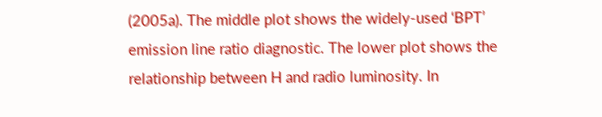(2005a). The middle plot shows the widely-used ‘BPT’ emission line ratio diagnostic. The lower plot shows the relationship between H and radio luminosity. In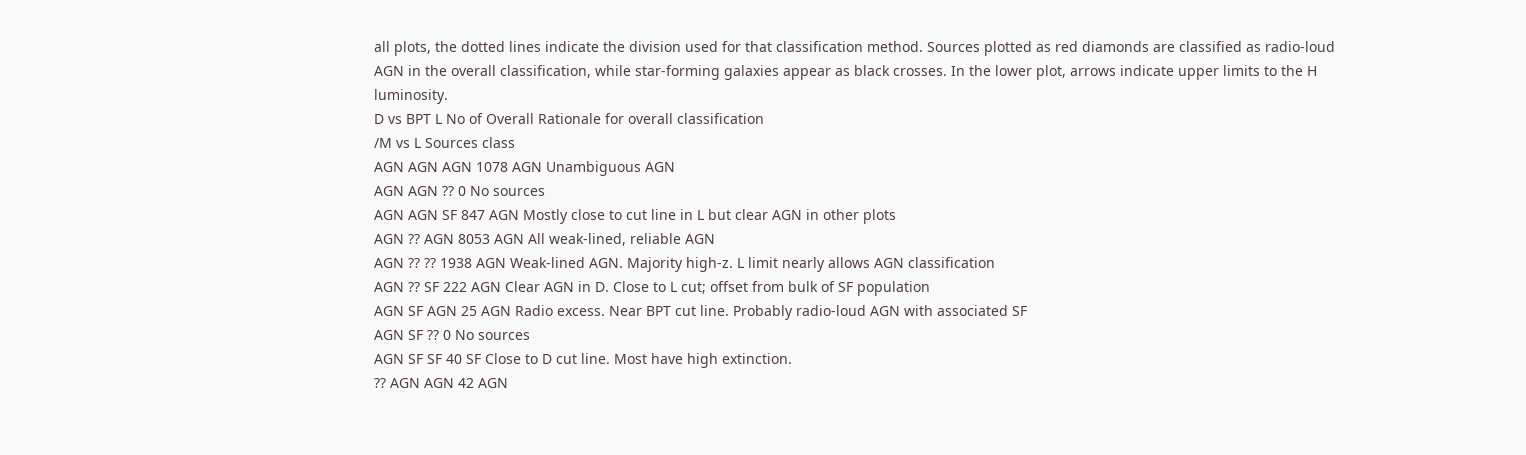all plots, the dotted lines indicate the division used for that classification method. Sources plotted as red diamonds are classified as radio-loud AGN in the overall classification, while star-forming galaxies appear as black crosses. In the lower plot, arrows indicate upper limits to the H luminosity.
D vs BPT L No of Overall Rationale for overall classification
/M vs L Sources class
AGN AGN AGN 1078 AGN Unambiguous AGN
AGN AGN ?? 0 No sources
AGN AGN SF 847 AGN Mostly close to cut line in L but clear AGN in other plots
AGN ?? AGN 8053 AGN All weak-lined, reliable AGN
AGN ?? ?? 1938 AGN Weak-lined AGN. Majority high-z. L limit nearly allows AGN classification
AGN ?? SF 222 AGN Clear AGN in D. Close to L cut; offset from bulk of SF population
AGN SF AGN 25 AGN Radio excess. Near BPT cut line. Probably radio-loud AGN with associated SF
AGN SF ?? 0 No sources
AGN SF SF 40 SF Close to D cut line. Most have high extinction.
?? AGN AGN 42 AGN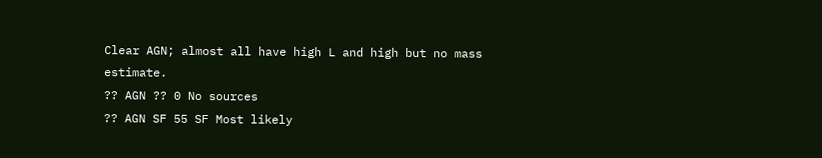Clear AGN; almost all have high L and high but no mass estimate.
?? AGN ?? 0 No sources
?? AGN SF 55 SF Most likely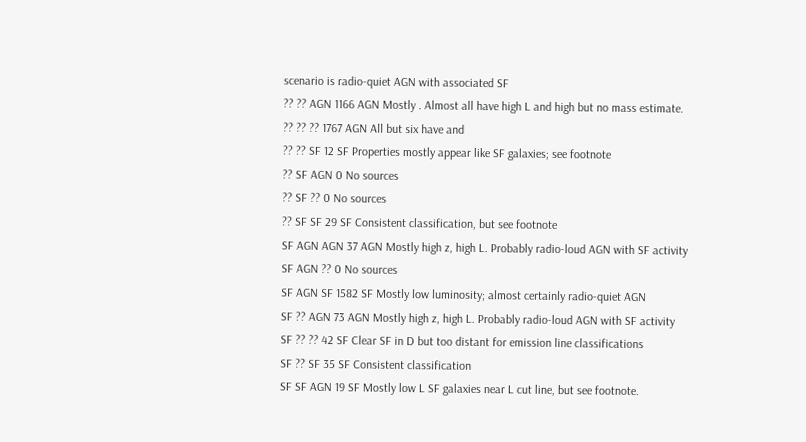scenario is radio-quiet AGN with associated SF
?? ?? AGN 1166 AGN Mostly . Almost all have high L and high but no mass estimate.
?? ?? ?? 1767 AGN All but six have and
?? ?? SF 12 SF Properties mostly appear like SF galaxies; see footnote
?? SF AGN 0 No sources
?? SF ?? 0 No sources
?? SF SF 29 SF Consistent classification, but see footnote
SF AGN AGN 37 AGN Mostly high z, high L. Probably radio-loud AGN with SF activity
SF AGN ?? 0 No sources
SF AGN SF 1582 SF Mostly low luminosity; almost certainly radio-quiet AGN
SF ?? AGN 73 AGN Mostly high z, high L. Probably radio-loud AGN with SF activity
SF ?? ?? 42 SF Clear SF in D but too distant for emission line classifications
SF ?? SF 35 SF Consistent classification
SF SF AGN 19 SF Mostly low L SF galaxies near L cut line, but see footnote.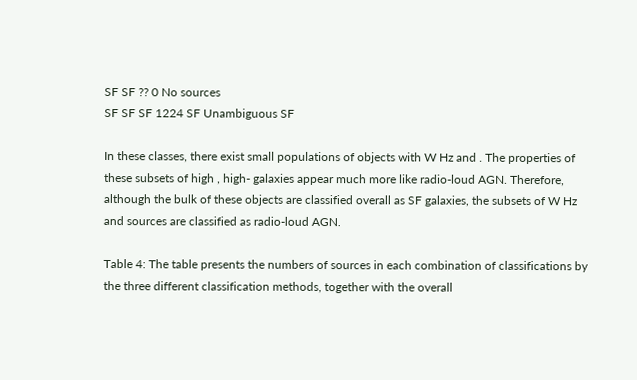SF SF ?? 0 No sources
SF SF SF 1224 SF Unambiguous SF

In these classes, there exist small populations of objects with W Hz and . The properties of these subsets of high , high- galaxies appear much more like radio-loud AGN. Therefore, although the bulk of these objects are classified overall as SF galaxies, the subsets of W Hz and sources are classified as radio-loud AGN.

Table 4: The table presents the numbers of sources in each combination of classifications by the three different classification methods, together with the overall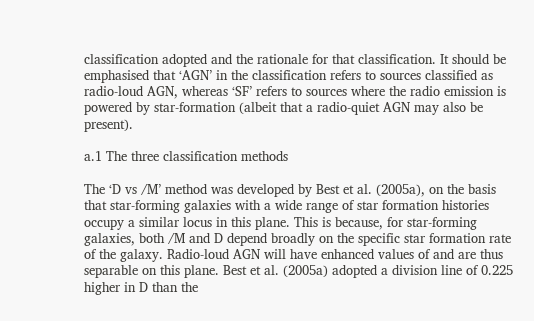classification adopted and the rationale for that classification. It should be emphasised that ‘AGN’ in the classification refers to sources classified as radio-loud AGN, whereas ‘SF’ refers to sources where the radio emission is powered by star-formation (albeit that a radio-quiet AGN may also be present).

a.1 The three classification methods

The ‘D vs /M’ method was developed by Best et al. (2005a), on the basis that star-forming galaxies with a wide range of star formation histories occupy a similar locus in this plane. This is because, for star-forming galaxies, both /M and D depend broadly on the specific star formation rate of the galaxy. Radio-loud AGN will have enhanced values of and are thus separable on this plane. Best et al. (2005a) adopted a division line of 0.225 higher in D than the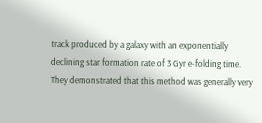track produced by a galaxy with an exponentially declining star formation rate of 3 Gyr e-folding time. They demonstrated that this method was generally very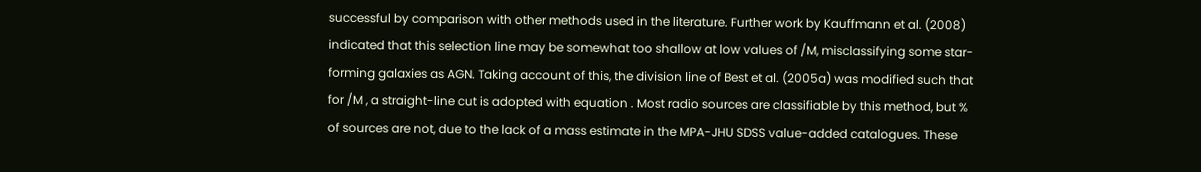successful by comparison with other methods used in the literature. Further work by Kauffmann et al. (2008) indicated that this selection line may be somewhat too shallow at low values of /M, misclassifying some star-forming galaxies as AGN. Taking account of this, the division line of Best et al. (2005a) was modified such that for /M , a straight-line cut is adopted with equation . Most radio sources are classifiable by this method, but % of sources are not, due to the lack of a mass estimate in the MPA-JHU SDSS value-added catalogues. These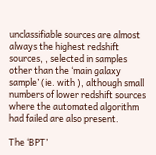unclassifiable sources are almost always the highest redshift sources, , selected in samples other than the ‘main galaxy sample’ (ie. with ), although small numbers of lower redshift sources where the automated algorithm had failed are also present.

The ‘BPT’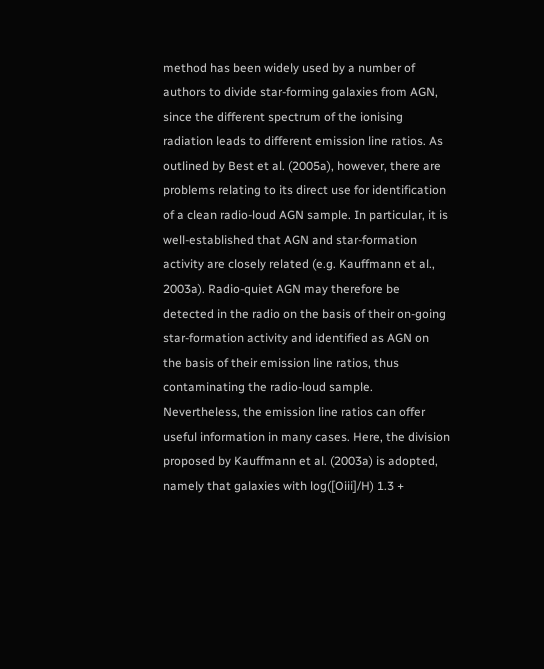method has been widely used by a number of authors to divide star-forming galaxies from AGN, since the different spectrum of the ionising radiation leads to different emission line ratios. As outlined by Best et al. (2005a), however, there are problems relating to its direct use for identification of a clean radio-loud AGN sample. In particular, it is well-established that AGN and star-formation activity are closely related (e.g. Kauffmann et al., 2003a). Radio-quiet AGN may therefore be detected in the radio on the basis of their on-going star-formation activity and identified as AGN on the basis of their emission line ratios, thus contaminating the radio-loud sample. Nevertheless, the emission line ratios can offer useful information in many cases. Here, the division proposed by Kauffmann et al. (2003a) is adopted, namely that galaxies with log([Oiii]/H) 1.3 +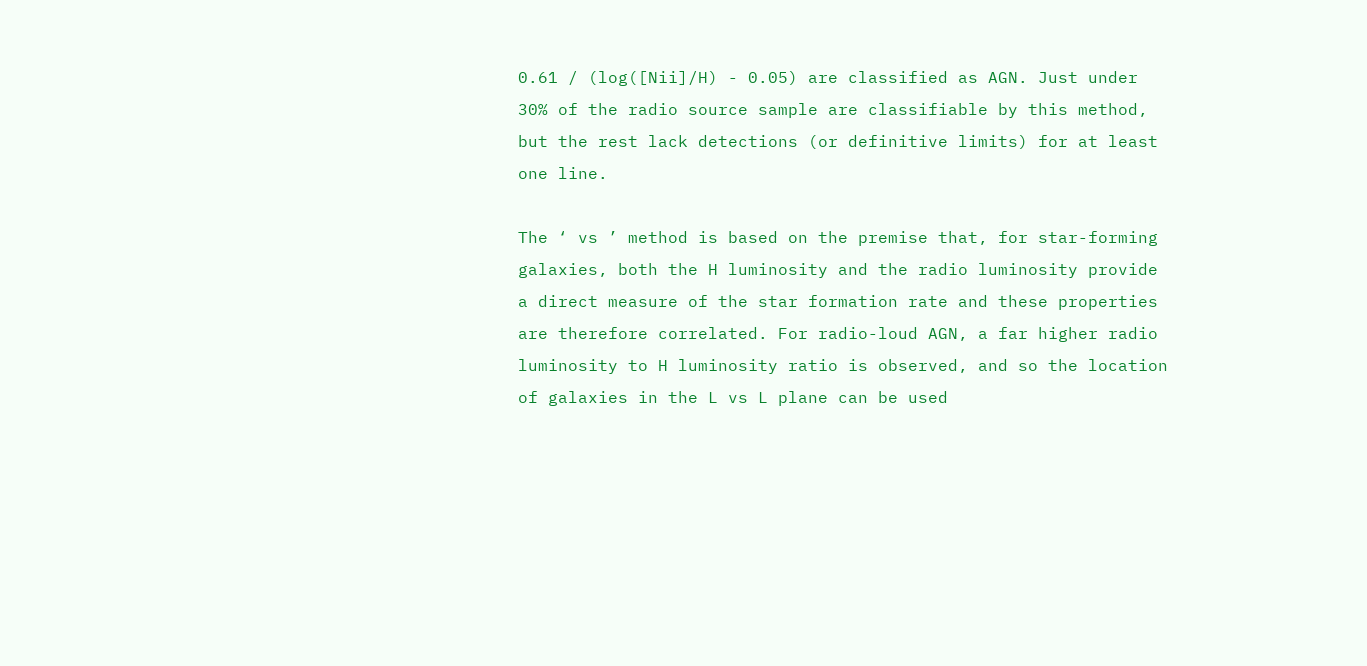0.61 / (log([Nii]/H) - 0.05) are classified as AGN. Just under 30% of the radio source sample are classifiable by this method, but the rest lack detections (or definitive limits) for at least one line.

The ‘ vs ’ method is based on the premise that, for star-forming galaxies, both the H luminosity and the radio luminosity provide a direct measure of the star formation rate and these properties are therefore correlated. For radio-loud AGN, a far higher radio luminosity to H luminosity ratio is observed, and so the location of galaxies in the L vs L plane can be used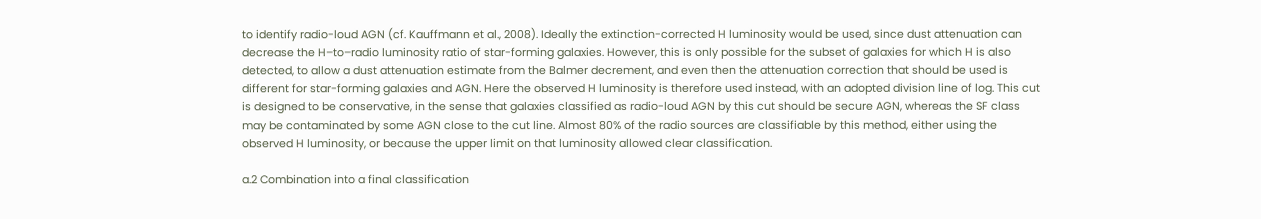to identify radio-loud AGN (cf. Kauffmann et al., 2008). Ideally the extinction-corrected H luminosity would be used, since dust attenuation can decrease the H–to–radio luminosity ratio of star-forming galaxies. However, this is only possible for the subset of galaxies for which H is also detected, to allow a dust attenuation estimate from the Balmer decrement, and even then the attenuation correction that should be used is different for star-forming galaxies and AGN. Here the observed H luminosity is therefore used instead, with an adopted division line of log. This cut is designed to be conservative, in the sense that galaxies classified as radio-loud AGN by this cut should be secure AGN, whereas the SF class may be contaminated by some AGN close to the cut line. Almost 80% of the radio sources are classifiable by this method, either using the observed H luminosity, or because the upper limit on that luminosity allowed clear classification.

a.2 Combination into a final classification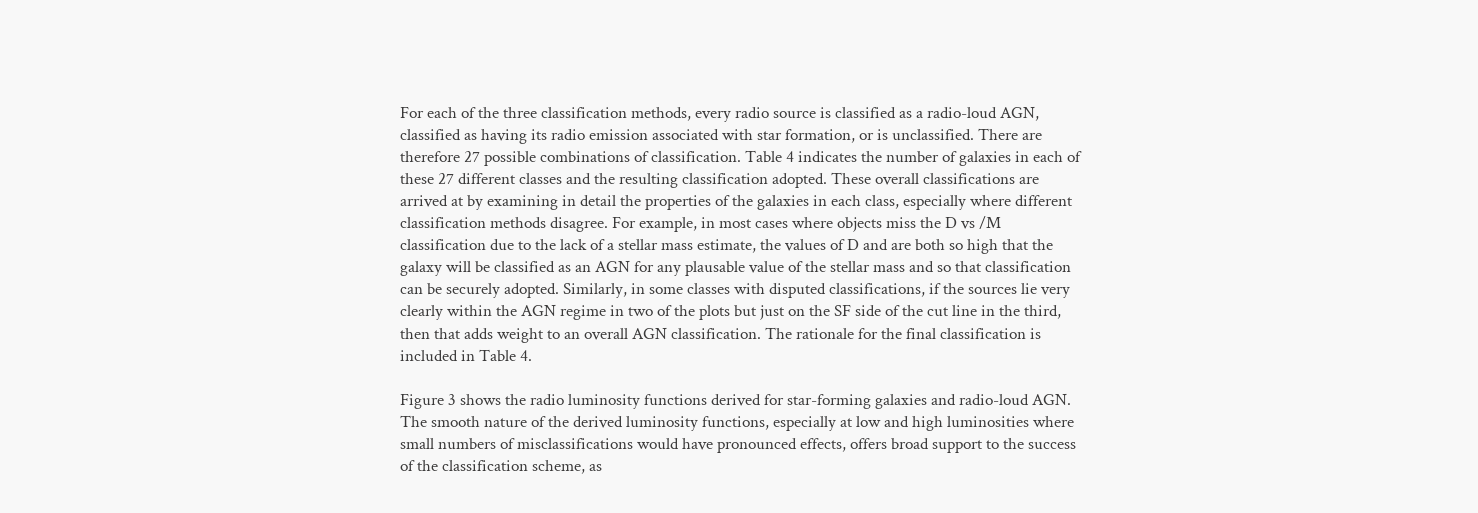For each of the three classification methods, every radio source is classified as a radio-loud AGN, classified as having its radio emission associated with star formation, or is unclassified. There are therefore 27 possible combinations of classification. Table 4 indicates the number of galaxies in each of these 27 different classes and the resulting classification adopted. These overall classifications are arrived at by examining in detail the properties of the galaxies in each class, especially where different classification methods disagree. For example, in most cases where objects miss the D vs /M classification due to the lack of a stellar mass estimate, the values of D and are both so high that the galaxy will be classified as an AGN for any plausable value of the stellar mass and so that classification can be securely adopted. Similarly, in some classes with disputed classifications, if the sources lie very clearly within the AGN regime in two of the plots but just on the SF side of the cut line in the third, then that adds weight to an overall AGN classification. The rationale for the final classification is included in Table 4.

Figure 3 shows the radio luminosity functions derived for star-forming galaxies and radio-loud AGN. The smooth nature of the derived luminosity functions, especially at low and high luminosities where small numbers of misclassifications would have pronounced effects, offers broad support to the success of the classification scheme, as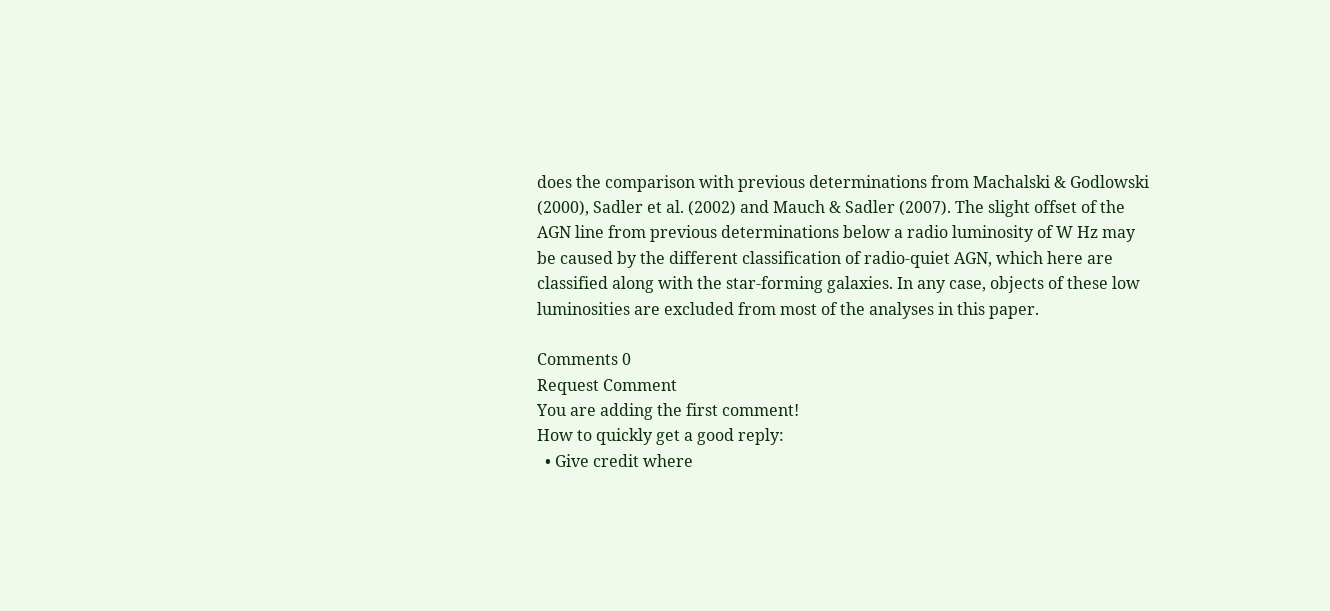does the comparison with previous determinations from Machalski & Godlowski (2000), Sadler et al. (2002) and Mauch & Sadler (2007). The slight offset of the AGN line from previous determinations below a radio luminosity of W Hz may be caused by the different classification of radio-quiet AGN, which here are classified along with the star-forming galaxies. In any case, objects of these low luminosities are excluded from most of the analyses in this paper.

Comments 0
Request Comment
You are adding the first comment!
How to quickly get a good reply:
  • Give credit where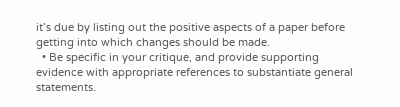it’s due by listing out the positive aspects of a paper before getting into which changes should be made.
  • Be specific in your critique, and provide supporting evidence with appropriate references to substantiate general statements.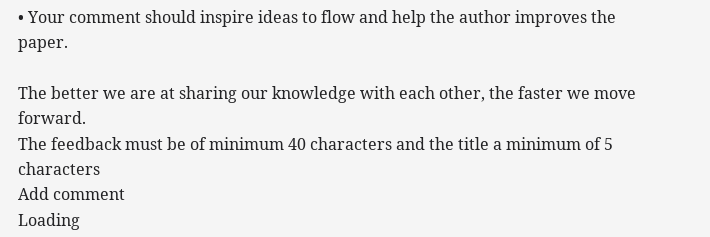• Your comment should inspire ideas to flow and help the author improves the paper.

The better we are at sharing our knowledge with each other, the faster we move forward.
The feedback must be of minimum 40 characters and the title a minimum of 5 characters
Add comment
Loading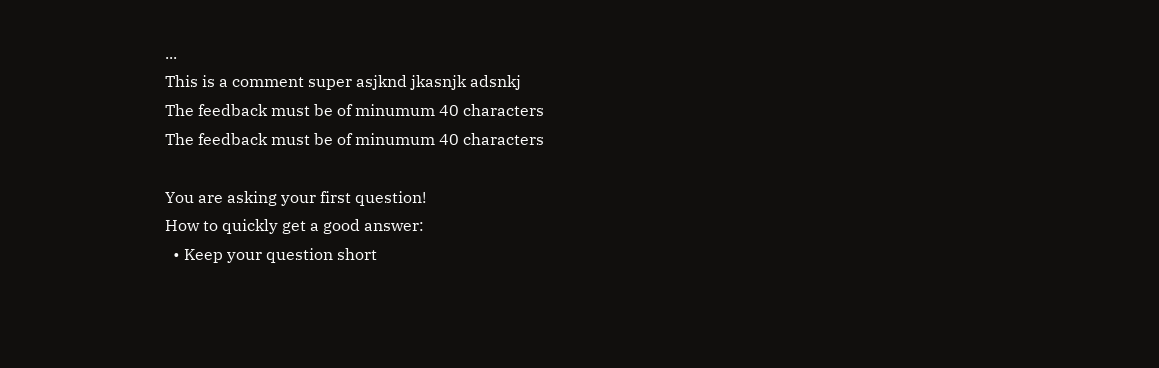...
This is a comment super asjknd jkasnjk adsnkj
The feedback must be of minumum 40 characters
The feedback must be of minumum 40 characters

You are asking your first question!
How to quickly get a good answer:
  • Keep your question short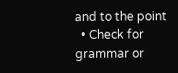and to the point
  • Check for grammar or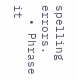spelling errors.
  • Phrase it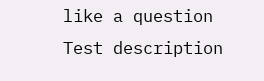like a question
Test description